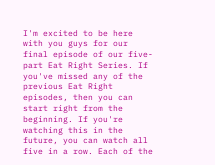I'm excited to be here with you guys for our final episode of our five-part Eat Right Series. If you've missed any of the previous Eat Right episodes, then you can start right from the beginning. If you're watching this in the future, you can watch all five in a row. Each of the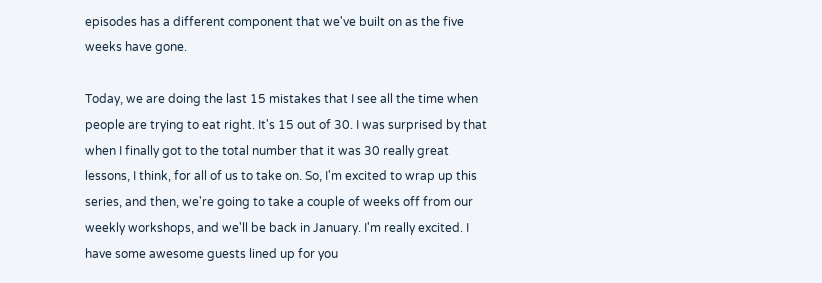episodes has a different component that we've built on as the five weeks have gone.

Today, we are doing the last 15 mistakes that I see all the time when people are trying to eat right. It's 15 out of 30. I was surprised by that when I finally got to the total number that it was 30 really great lessons, I think, for all of us to take on. So, I'm excited to wrap up this series, and then, we're going to take a couple of weeks off from our weekly workshops, and we'll be back in January. I'm really excited. I have some awesome guests lined up for you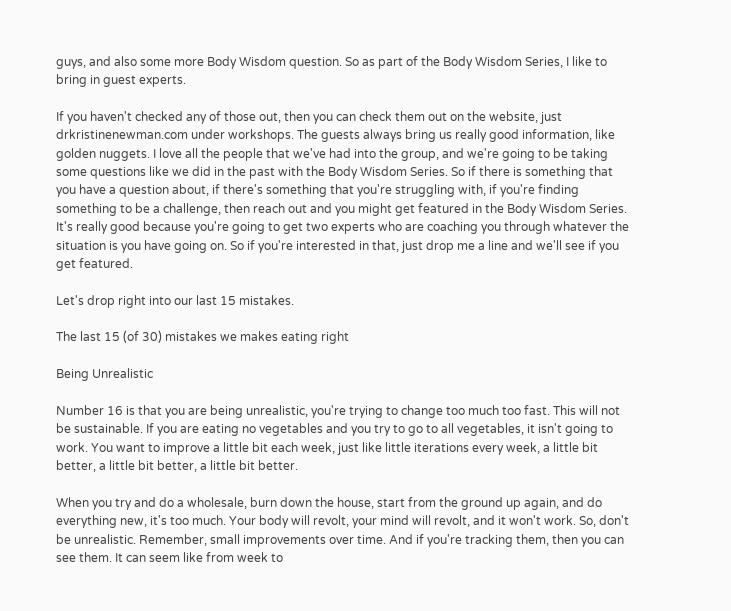guys, and also some more Body Wisdom question. So as part of the Body Wisdom Series, I like to bring in guest experts.

If you haven't checked any of those out, then you can check them out on the website, just drkristinenewman.com under workshops. The guests always bring us really good information, like golden nuggets. I love all the people that we've had into the group, and we're going to be taking some questions like we did in the past with the Body Wisdom Series. So if there is something that you have a question about, if there's something that you're struggling with, if you're finding something to be a challenge, then reach out and you might get featured in the Body Wisdom Series. It's really good because you're going to get two experts who are coaching you through whatever the situation is you have going on. So if you're interested in that, just drop me a line and we'll see if you get featured.

Let's drop right into our last 15 mistakes.

The last 15 (of 30) mistakes we makes eating right

Being Unrealistic

Number 16 is that you are being unrealistic, you're trying to change too much too fast. This will not be sustainable. If you are eating no vegetables and you try to go to all vegetables, it isn't going to work. You want to improve a little bit each week, just like little iterations every week, a little bit better, a little bit better, a little bit better.

When you try and do a wholesale, burn down the house, start from the ground up again, and do everything new, it's too much. Your body will revolt, your mind will revolt, and it won't work. So, don't be unrealistic. Remember, small improvements over time. And if you're tracking them, then you can see them. It can seem like from week to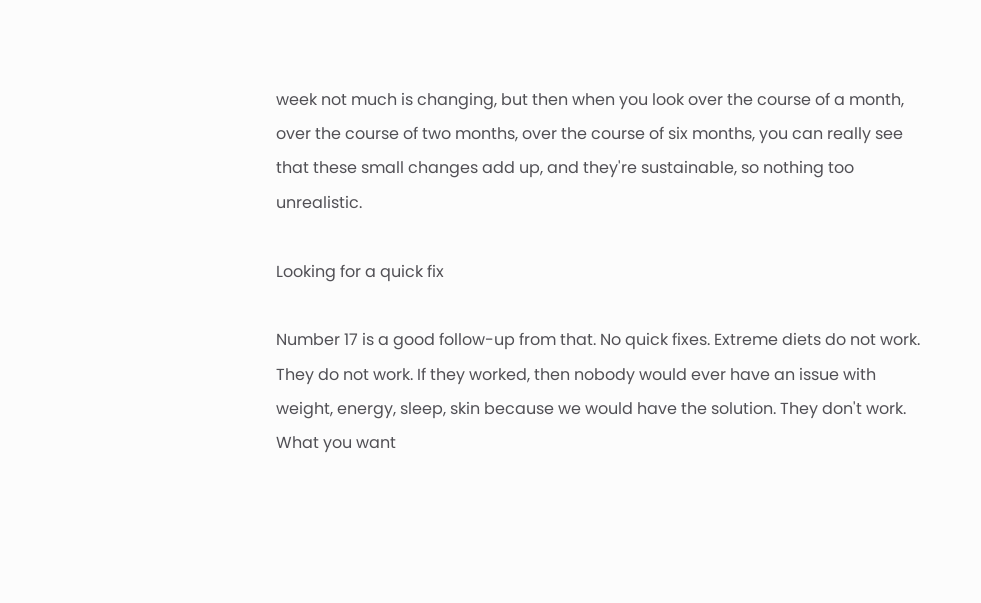week not much is changing, but then when you look over the course of a month, over the course of two months, over the course of six months, you can really see that these small changes add up, and they're sustainable, so nothing too unrealistic.

Looking for a quick fix

Number 17 is a good follow-up from that. No quick fixes. Extreme diets do not work. They do not work. If they worked, then nobody would ever have an issue with weight, energy, sleep, skin because we would have the solution. They don't work. What you want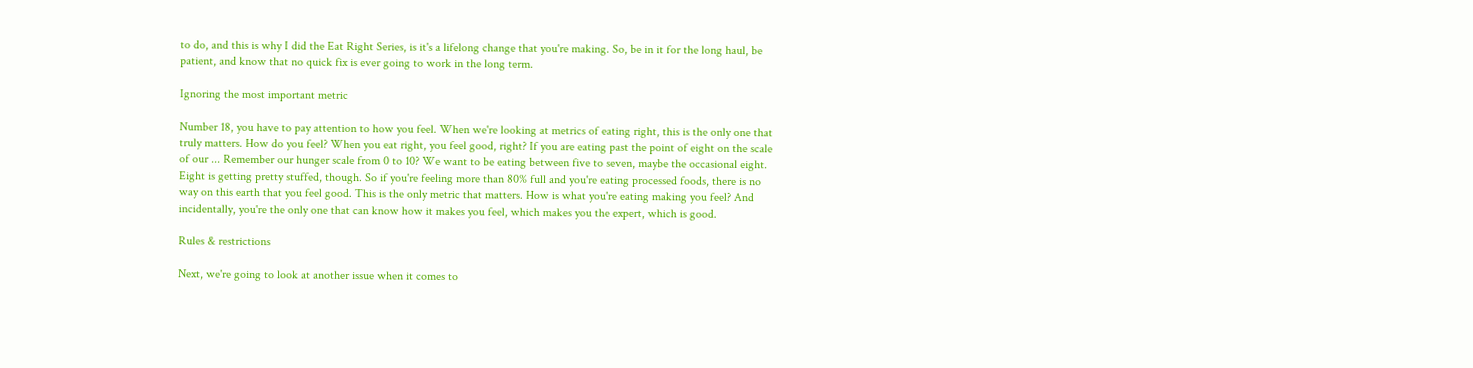to do, and this is why I did the Eat Right Series, is it's a lifelong change that you're making. So, be in it for the long haul, be patient, and know that no quick fix is ever going to work in the long term.

Ignoring the most important metric

Number 18, you have to pay attention to how you feel. When we're looking at metrics of eating right, this is the only one that truly matters. How do you feel? When you eat right, you feel good, right? If you are eating past the point of eight on the scale of our ... Remember our hunger scale from 0 to 10? We want to be eating between five to seven, maybe the occasional eight. Eight is getting pretty stuffed, though. So if you're feeling more than 80% full and you're eating processed foods, there is no way on this earth that you feel good. This is the only metric that matters. How is what you're eating making you feel? And incidentally, you're the only one that can know how it makes you feel, which makes you the expert, which is good.

Rules & restrictions

Next, we're going to look at another issue when it comes to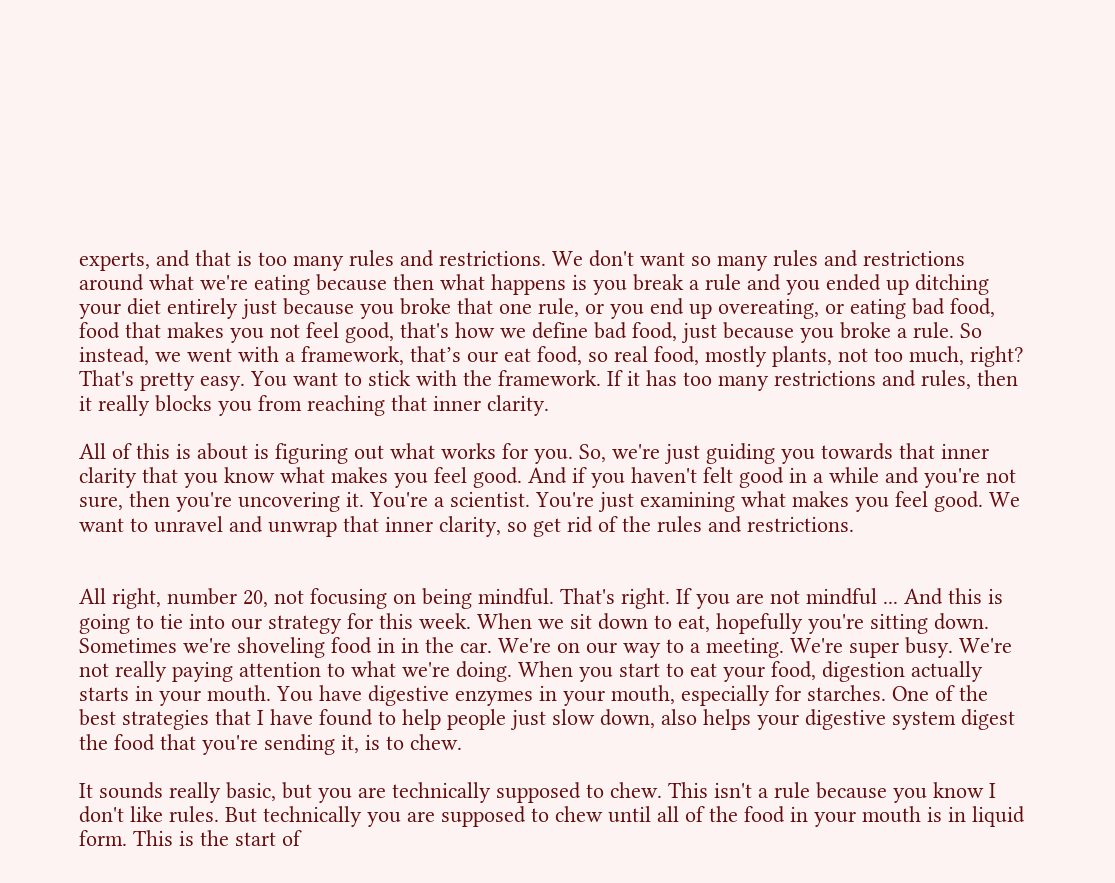experts, and that is too many rules and restrictions. We don't want so many rules and restrictions around what we're eating because then what happens is you break a rule and you ended up ditching your diet entirely just because you broke that one rule, or you end up overeating, or eating bad food, food that makes you not feel good, that's how we define bad food, just because you broke a rule. So instead, we went with a framework, that’s our eat food, so real food, mostly plants, not too much, right? That's pretty easy. You want to stick with the framework. If it has too many restrictions and rules, then it really blocks you from reaching that inner clarity.

All of this is about is figuring out what works for you. So, we're just guiding you towards that inner clarity that you know what makes you feel good. And if you haven't felt good in a while and you're not sure, then you're uncovering it. You're a scientist. You're just examining what makes you feel good. We want to unravel and unwrap that inner clarity, so get rid of the rules and restrictions.


All right, number 20, not focusing on being mindful. That's right. If you are not mindful ... And this is going to tie into our strategy for this week. When we sit down to eat, hopefully you're sitting down. Sometimes we're shoveling food in in the car. We're on our way to a meeting. We're super busy. We're not really paying attention to what we're doing. When you start to eat your food, digestion actually starts in your mouth. You have digestive enzymes in your mouth, especially for starches. One of the best strategies that I have found to help people just slow down, also helps your digestive system digest the food that you're sending it, is to chew.

It sounds really basic, but you are technically supposed to chew. This isn't a rule because you know I don't like rules. But technically you are supposed to chew until all of the food in your mouth is in liquid form. This is the start of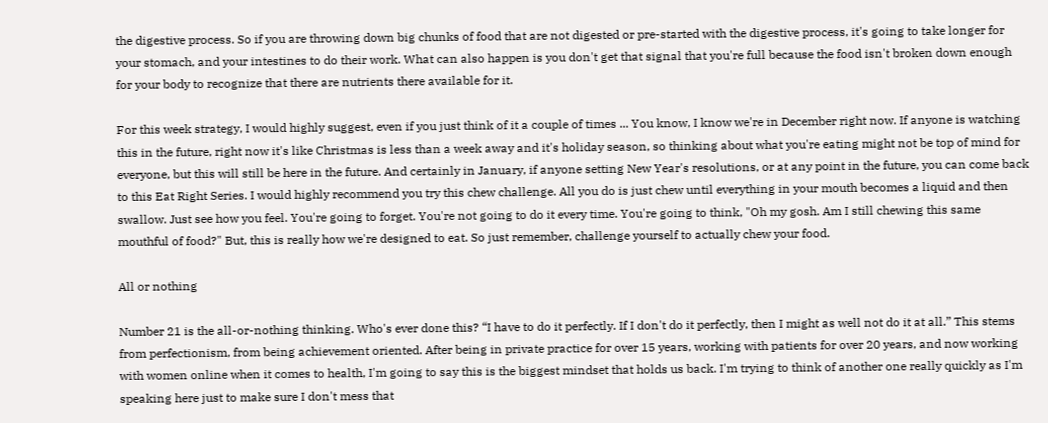the digestive process. So if you are throwing down big chunks of food that are not digested or pre-started with the digestive process, it's going to take longer for your stomach, and your intestines to do their work. What can also happen is you don't get that signal that you're full because the food isn't broken down enough for your body to recognize that there are nutrients there available for it.

For this week strategy, I would highly suggest, even if you just think of it a couple of times ... You know, I know we're in December right now. If anyone is watching this in the future, right now it's like Christmas is less than a week away and it's holiday season, so thinking about what you're eating might not be top of mind for everyone, but this will still be here in the future. And certainly in January, if anyone setting New Year's resolutions, or at any point in the future, you can come back to this Eat Right Series. I would highly recommend you try this chew challenge. All you do is just chew until everything in your mouth becomes a liquid and then swallow. Just see how you feel. You're going to forget. You're not going to do it every time. You're going to think, "Oh my gosh. Am I still chewing this same mouthful of food?" But, this is really how we're designed to eat. So just remember, challenge yourself to actually chew your food.

All or nothing

Number 21 is the all-or-nothing thinking. Who's ever done this? “I have to do it perfectly. If I don't do it perfectly, then I might as well not do it at all.” This stems from perfectionism, from being achievement oriented. After being in private practice for over 15 years, working with patients for over 20 years, and now working with women online when it comes to health, I'm going to say this is the biggest mindset that holds us back. I'm trying to think of another one really quickly as I'm speaking here just to make sure I don't mess that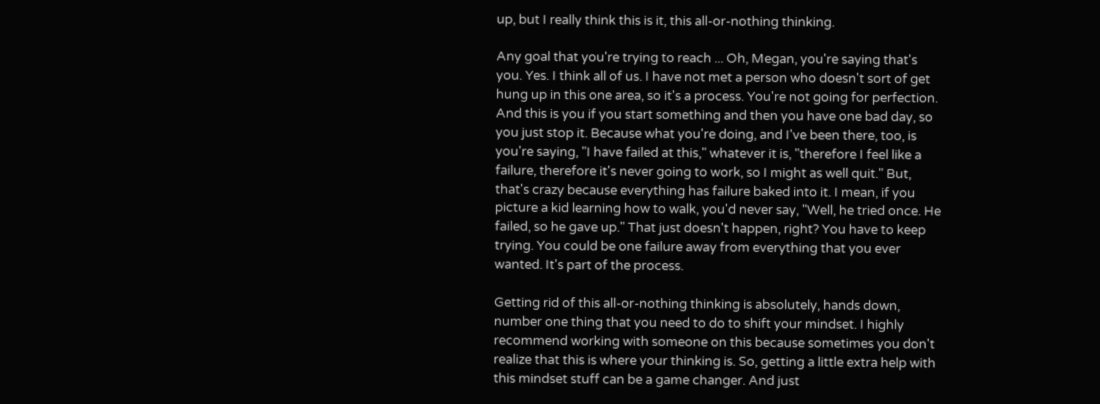up, but I really think this is it, this all-or-nothing thinking.

Any goal that you're trying to reach ... Oh, Megan, you're saying that's you. Yes. I think all of us. I have not met a person who doesn't sort of get hung up in this one area, so it's a process. You're not going for perfection. And this is you if you start something and then you have one bad day, so you just stop it. Because what you're doing, and I've been there, too, is you're saying, "I have failed at this," whatever it is, "therefore I feel like a failure, therefore it's never going to work, so I might as well quit." But, that's crazy because everything has failure baked into it. I mean, if you picture a kid learning how to walk, you'd never say, "Well, he tried once. He failed, so he gave up." That just doesn't happen, right? You have to keep trying. You could be one failure away from everything that you ever wanted. It's part of the process.

Getting rid of this all-or-nothing thinking is absolutely, hands down, number one thing that you need to do to shift your mindset. I highly recommend working with someone on this because sometimes you don't realize that this is where your thinking is. So, getting a little extra help with this mindset stuff can be a game changer. And just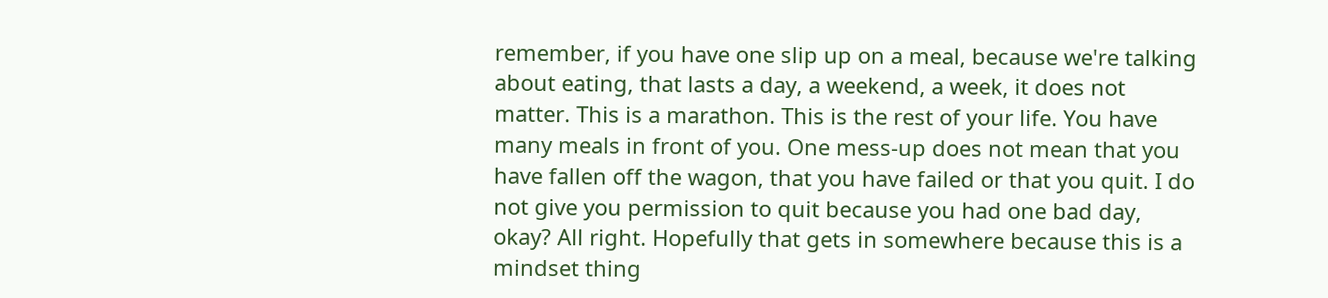remember, if you have one slip up on a meal, because we're talking about eating, that lasts a day, a weekend, a week, it does not matter. This is a marathon. This is the rest of your life. You have many meals in front of you. One mess-up does not mean that you have fallen off the wagon, that you have failed or that you quit. I do not give you permission to quit because you had one bad day, okay? All right. Hopefully that gets in somewhere because this is a mindset thing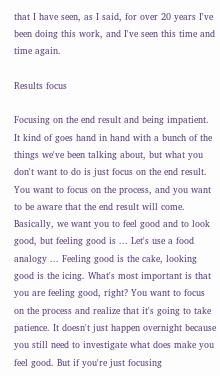that I have seen, as I said, for over 20 years I've been doing this work, and I've seen this time and time again.

Results focus

Focusing on the end result and being impatient. It kind of goes hand in hand with a bunch of the things we've been talking about, but what you don't want to do is just focus on the end result. You want to focus on the process, and you want to be aware that the end result will come. Basically, we want you to feel good and to look good, but feeling good is ... Let's use a food analogy ... Feeling good is the cake, looking good is the icing. What's most important is that you are feeling good, right? You want to focus on the process and realize that it's going to take patience. It doesn't just happen overnight because you still need to investigate what does make you feel good. But if you're just focusing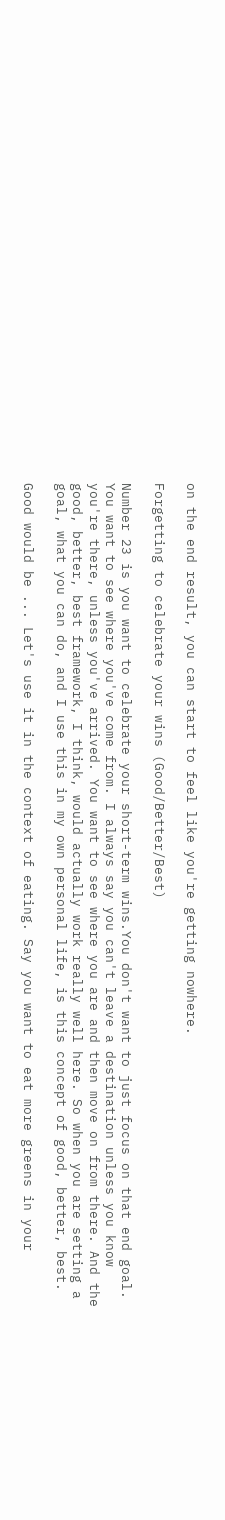on the end result, you can start to feel like you're getting nowhere.

Forgetting to celebrate your wins (Good/Better/Best)

Number 23 is you want to celebrate your short-term wins.You don't want to just focus on that end goal. You want to see where you've come from. I always say you can't leave a destination unless you know you're there, unless you've arrived. You want to see where you are and then move on from there. And the good, better, best framework, I think, would actually work really well here. So when you are setting a goal, what you can do, and I use this in my own personal life, is this concept of good, better, best.

Good would be ... Let's use it in the context of eating. Say you want to eat more greens in your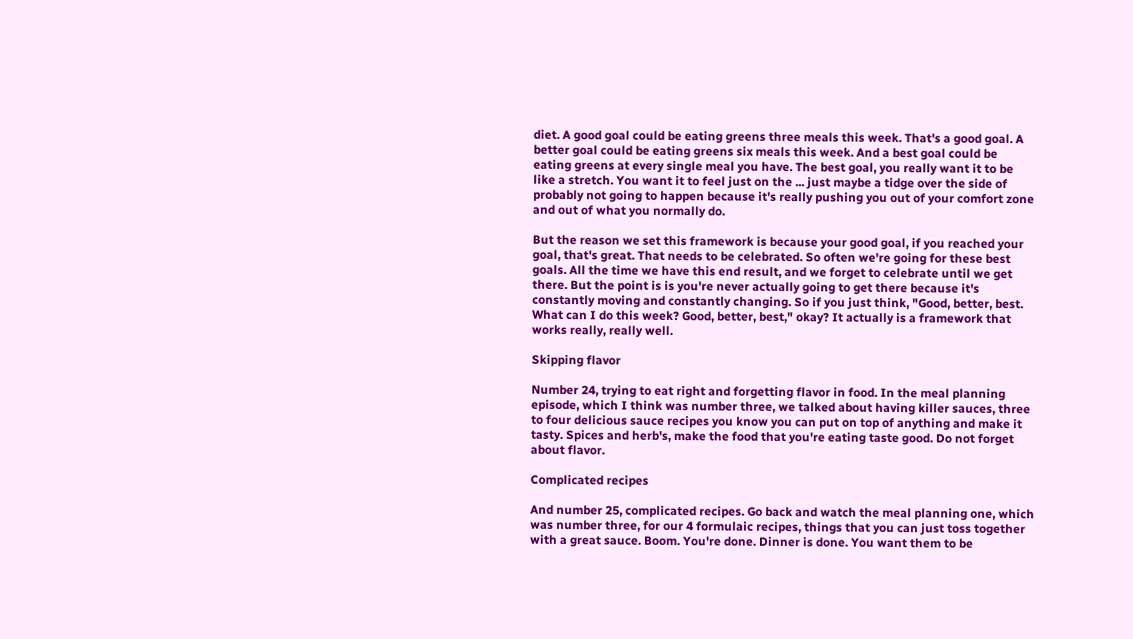diet. A good goal could be eating greens three meals this week. That's a good goal. A better goal could be eating greens six meals this week. And a best goal could be eating greens at every single meal you have. The best goal, you really want it to be like a stretch. You want it to feel just on the ... just maybe a tidge over the side of probably not going to happen because it's really pushing you out of your comfort zone and out of what you normally do.

But the reason we set this framework is because your good goal, if you reached your goal, that's great. That needs to be celebrated. So often we're going for these best goals. All the time we have this end result, and we forget to celebrate until we get there. But the point is is you're never actually going to get there because it's constantly moving and constantly changing. So if you just think, "Good, better, best. What can I do this week? Good, better, best," okay? It actually is a framework that works really, really well.

Skipping flavor

Number 24, trying to eat right and forgetting flavor in food. In the meal planning episode, which I think was number three, we talked about having killer sauces, three to four delicious sauce recipes you know you can put on top of anything and make it tasty. Spices and herb's, make the food that you're eating taste good. Do not forget about flavor.

Complicated recipes

And number 25, complicated recipes. Go back and watch the meal planning one, which was number three, for our 4 formulaic recipes, things that you can just toss together with a great sauce. Boom. You're done. Dinner is done. You want them to be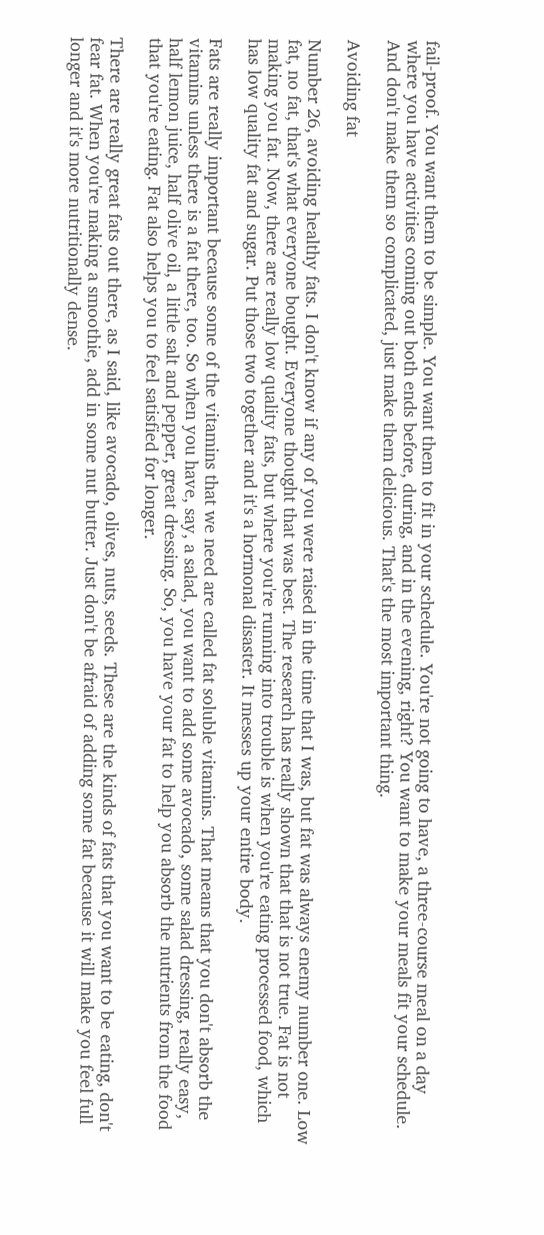fail-proof. You want them to be simple. You want them to fit in your schedule. You're not going to have, a three-course meal on a day where you have activities coming out both ends before, during, and in the evening, right? You want to make your meals fit your schedule. And don't make them so complicated, just make them delicious. That's the most important thing.

Avoiding fat

Number 26, avoiding healthy fats. I don't know if any of you were raised in the time that I was, but fat was always enemy number one. Low fat, no fat, that's what everyone bought. Everyone thought that was best. The research has really shown that that is not true. Fat is not making you fat. Now, there are really low quality fats, but where you're running into trouble is when you're eating processed food, which has low quality fat and sugar. Put those two together and it's a hormonal disaster. It messes up your entire body.

Fats are really important because some of the vitamins that we need are called fat soluble vitamins. That means that you don't absorb the vitamins unless there is a fat there, too. So when you have, say, a salad, you want to add some avocado, some salad dressing, really easy, half lemon juice, half olive oil, a little salt and pepper, great dressing. So, you have your fat to help you absorb the nutrients from the food that you're eating. Fat also helps you to feel satisfied for longer.

There are really great fats out there, as I said, like avocado, olives, nuts, seeds. These are the kinds of fats that you want to be eating, don't fear fat. When you're making a smoothie, add in some nut butter. Just don't be afraid of adding some fat because it will make you feel full longer and it's more nutritionally dense.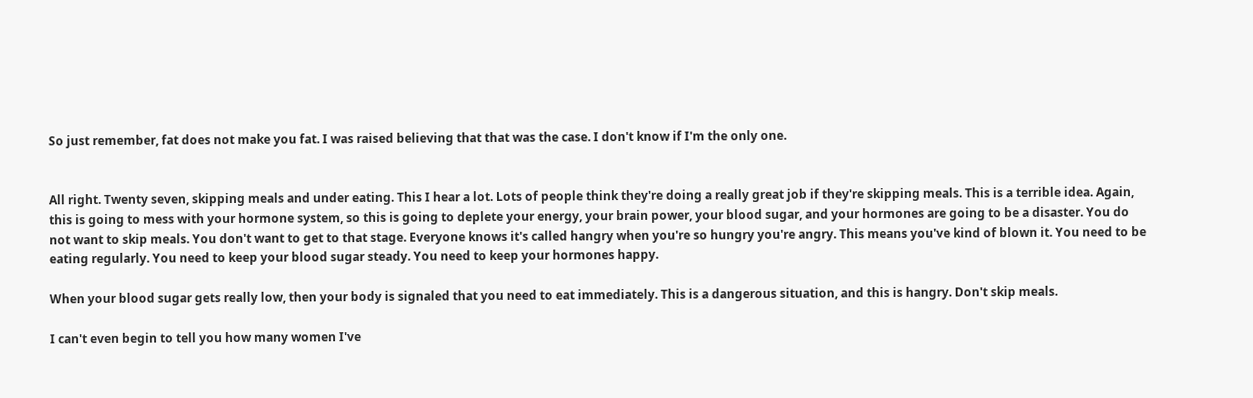So just remember, fat does not make you fat. I was raised believing that that was the case. I don't know if I'm the only one.


All right. Twenty seven, skipping meals and under eating. This I hear a lot. Lots of people think they're doing a really great job if they're skipping meals. This is a terrible idea. Again, this is going to mess with your hormone system, so this is going to deplete your energy, your brain power, your blood sugar, and your hormones are going to be a disaster. You do not want to skip meals. You don't want to get to that stage. Everyone knows it's called hangry when you're so hungry you're angry. This means you've kind of blown it. You need to be eating regularly. You need to keep your blood sugar steady. You need to keep your hormones happy.

When your blood sugar gets really low, then your body is signaled that you need to eat immediately. This is a dangerous situation, and this is hangry. Don't skip meals.

I can't even begin to tell you how many women I've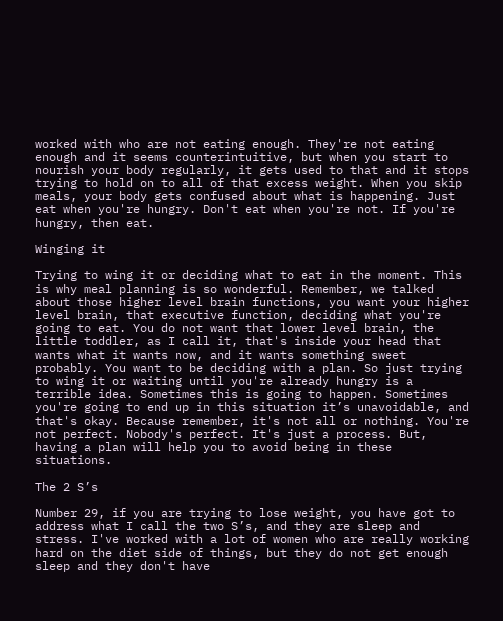worked with who are not eating enough. They're not eating enough and it seems counterintuitive, but when you start to nourish your body regularly, it gets used to that and it stops trying to hold on to all of that excess weight. When you skip meals, your body gets confused about what is happening. Just eat when you're hungry. Don't eat when you're not. If you're hungry, then eat.

Winging it

Trying to wing it or deciding what to eat in the moment. This is why meal planning is so wonderful. Remember, we talked about those higher level brain functions, you want your higher level brain, that executive function, deciding what you're going to eat. You do not want that lower level brain, the little toddler, as I call it, that's inside your head that wants what it wants now, and it wants something sweet probably. You want to be deciding with a plan. So just trying to wing it or waiting until you're already hungry is a terrible idea. Sometimes this is going to happen. Sometimes you're going to end up in this situation it’s unavoidable, and that's okay. Because remember, it's not all or nothing. You're not perfect. Nobody's perfect. It's just a process. But, having a plan will help you to avoid being in these situations.

The 2 S’s

Number 29, if you are trying to lose weight, you have got to address what I call the two S’s, and they are sleep and stress. I've worked with a lot of women who are really working hard on the diet side of things, but they do not get enough sleep and they don't have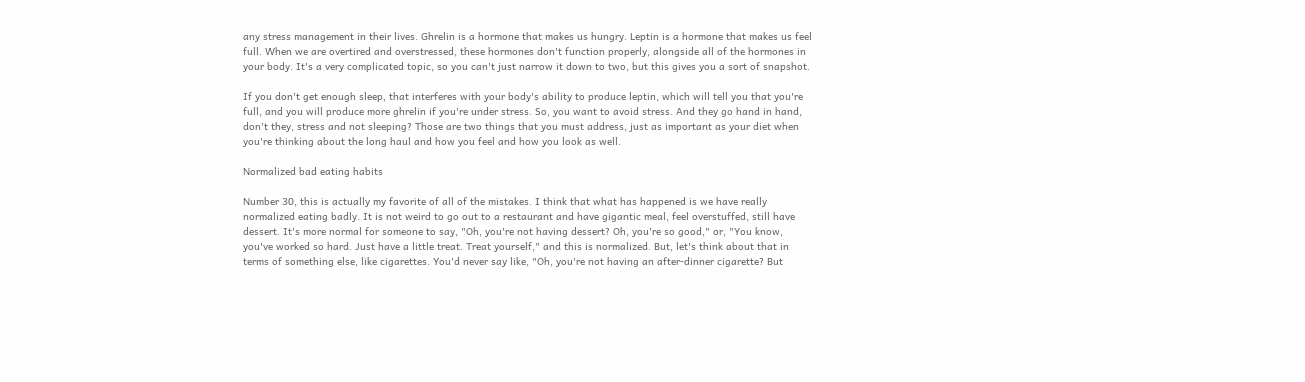any stress management in their lives. Ghrelin is a hormone that makes us hungry. Leptin is a hormone that makes us feel full. When we are overtired and overstressed, these hormones don't function properly, alongside all of the hormones in your body. It's a very complicated topic, so you can't just narrow it down to two, but this gives you a sort of snapshot.

If you don't get enough sleep, that interferes with your body's ability to produce leptin, which will tell you that you're full, and you will produce more ghrelin if you're under stress. So, you want to avoid stress. And they go hand in hand, don't they, stress and not sleeping? Those are two things that you must address, just as important as your diet when you're thinking about the long haul and how you feel and how you look as well.

Normalized bad eating habits

Number 30, this is actually my favorite of all of the mistakes. I think that what has happened is we have really normalized eating badly. It is not weird to go out to a restaurant and have gigantic meal, feel overstuffed, still have dessert. It's more normal for someone to say, "Oh, you're not having dessert? Oh, you're so good," or, "You know, you've worked so hard. Just have a little treat. Treat yourself," and this is normalized. But, let's think about that in terms of something else, like cigarettes. You'd never say like, "Oh, you're not having an after-dinner cigarette? But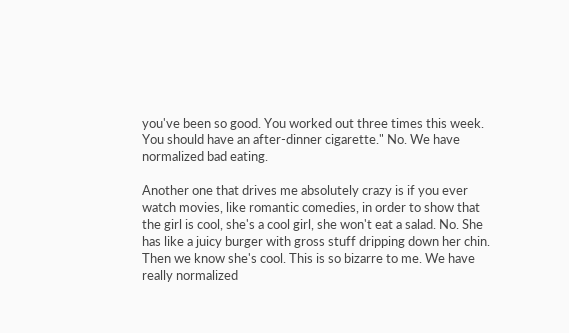you've been so good. You worked out three times this week. You should have an after-dinner cigarette." No. We have normalized bad eating.

Another one that drives me absolutely crazy is if you ever watch movies, like romantic comedies, in order to show that the girl is cool, she's a cool girl, she won't eat a salad. No. She has like a juicy burger with gross stuff dripping down her chin. Then we know she's cool. This is so bizarre to me. We have really normalized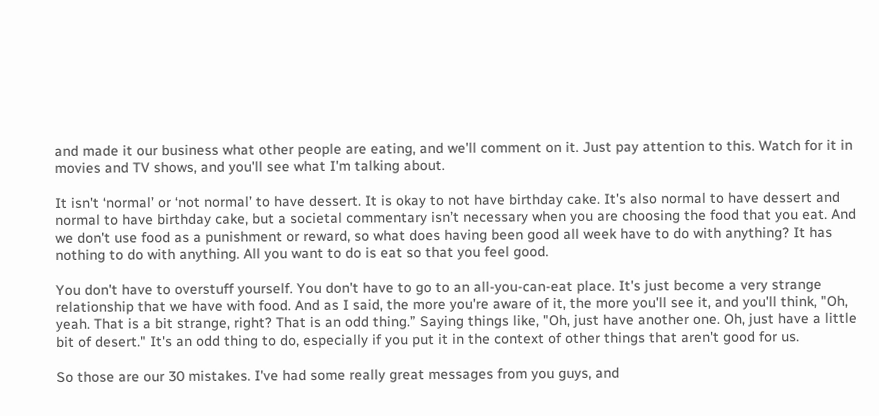and made it our business what other people are eating, and we'll comment on it. Just pay attention to this. Watch for it in movies and TV shows, and you'll see what I'm talking about.

It isn't ‘normal’ or ‘not normal’ to have dessert. It is okay to not have birthday cake. It's also normal to have dessert and normal to have birthday cake, but a societal commentary isn’t necessary when you are choosing the food that you eat. And we don't use food as a punishment or reward, so what does having been good all week have to do with anything? It has nothing to do with anything. All you want to do is eat so that you feel good.

You don't have to overstuff yourself. You don't have to go to an all-you-can-eat place. It's just become a very strange relationship that we have with food. And as I said, the more you're aware of it, the more you'll see it, and you'll think, "Oh, yeah. That is a bit strange, right? That is an odd thing.” Saying things like, "Oh, just have another one. Oh, just have a little bit of desert." It's an odd thing to do, especially if you put it in the context of other things that aren't good for us.

So those are our 30 mistakes. I've had some really great messages from you guys, and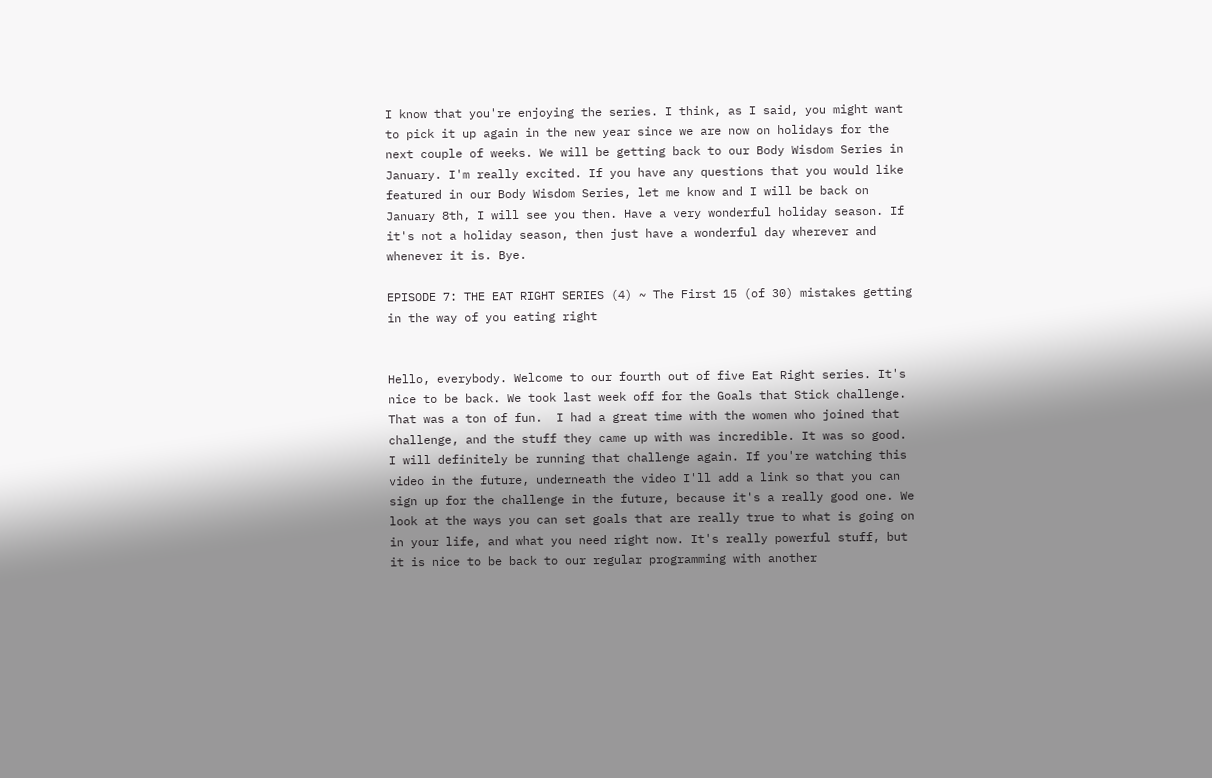I know that you're enjoying the series. I think, as I said, you might want to pick it up again in the new year since we are now on holidays for the next couple of weeks. We will be getting back to our Body Wisdom Series in January. I'm really excited. If you have any questions that you would like featured in our Body Wisdom Series, let me know and I will be back on January 8th, I will see you then. Have a very wonderful holiday season. If it's not a holiday season, then just have a wonderful day wherever and whenever it is. Bye.

EPISODE 7: THE EAT RIGHT SERIES (4) ~ The First 15 (of 30) mistakes getting in the way of you eating right


Hello, everybody. Welcome to our fourth out of five Eat Right series. It's nice to be back. We took last week off for the Goals that Stick challenge. That was a ton of fun.  I had a great time with the women who joined that challenge, and the stuff they came up with was incredible. It was so good. I will definitely be running that challenge again. If you're watching this video in the future, underneath the video I'll add a link so that you can sign up for the challenge in the future, because it's a really good one. We look at the ways you can set goals that are really true to what is going on in your life, and what you need right now. It's really powerful stuff, but it is nice to be back to our regular programming with another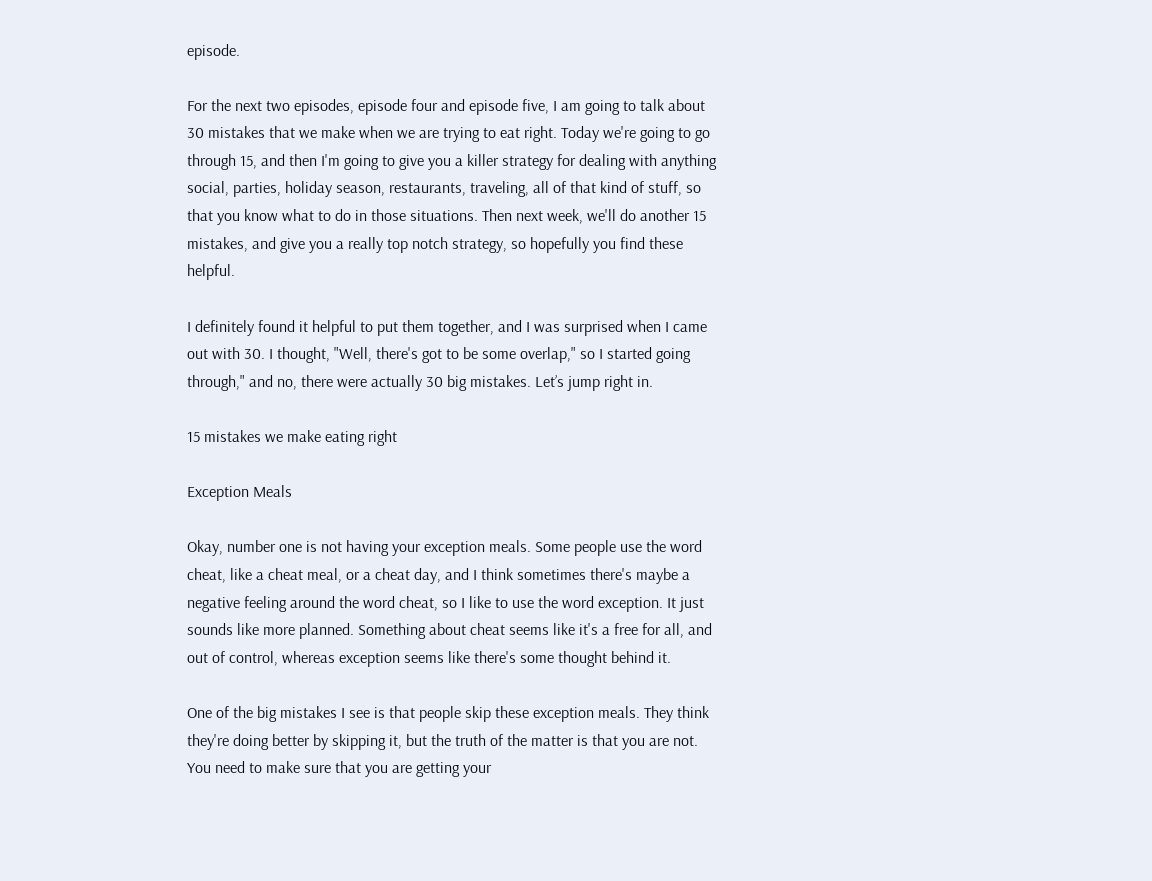episode.

For the next two episodes, episode four and episode five, I am going to talk about 30 mistakes that we make when we are trying to eat right. Today we're going to go through 15, and then I'm going to give you a killer strategy for dealing with anything social, parties, holiday season, restaurants, traveling, all of that kind of stuff, so that you know what to do in those situations. Then next week, we'll do another 15 mistakes, and give you a really top notch strategy, so hopefully you find these helpful.

I definitely found it helpful to put them together, and I was surprised when I came out with 30. I thought, "Well, there's got to be some overlap," so I started going through," and no, there were actually 30 big mistakes. Let’s jump right in.

15 mistakes we make eating right

Exception Meals

Okay, number one is not having your exception meals. Some people use the word cheat, like a cheat meal, or a cheat day, and I think sometimes there's maybe a negative feeling around the word cheat, so I like to use the word exception. It just sounds like more planned. Something about cheat seems like it's a free for all, and out of control, whereas exception seems like there's some thought behind it.

One of the big mistakes I see is that people skip these exception meals. They think they're doing better by skipping it, but the truth of the matter is that you are not. You need to make sure that you are getting your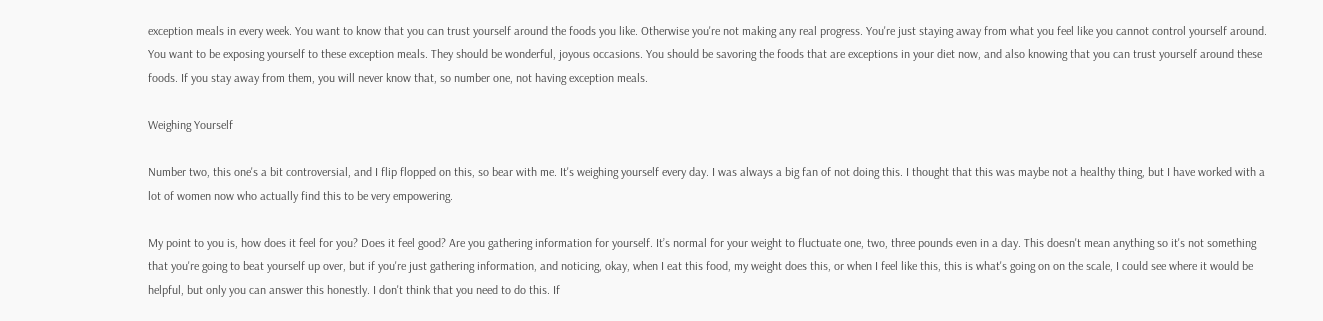exception meals in every week. You want to know that you can trust yourself around the foods you like. Otherwise you're not making any real progress. You're just staying away from what you feel like you cannot control yourself around. You want to be exposing yourself to these exception meals. They should be wonderful, joyous occasions. You should be savoring the foods that are exceptions in your diet now, and also knowing that you can trust yourself around these foods. If you stay away from them, you will never know that, so number one, not having exception meals.

Weighing Yourself

Number two, this one's a bit controversial, and I flip flopped on this, so bear with me. It's weighing yourself every day. I was always a big fan of not doing this. I thought that this was maybe not a healthy thing, but I have worked with a lot of women now who actually find this to be very empowering.

My point to you is, how does it feel for you? Does it feel good? Are you gathering information for yourself. It’s normal for your weight to fluctuate one, two, three pounds even in a day. This doesn't mean anything so it's not something that you're going to beat yourself up over, but if you're just gathering information, and noticing, okay, when I eat this food, my weight does this, or when I feel like this, this is what's going on on the scale, I could see where it would be helpful, but only you can answer this honestly. I don't think that you need to do this. If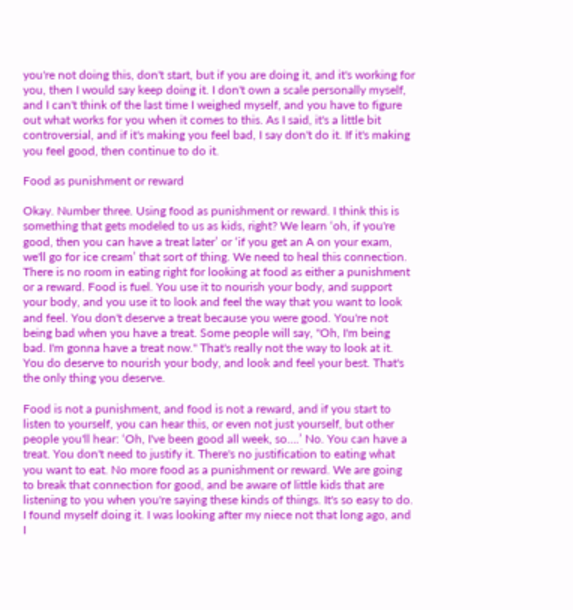you're not doing this, don't start, but if you are doing it, and it's working for you, then I would say keep doing it. I don't own a scale personally myself, and I can't think of the last time I weighed myself, and you have to figure out what works for you when it comes to this. As I said, it's a little bit controversial, and if it's making you feel bad, I say don't do it. If it's making you feel good, then continue to do it.

Food as punishment or reward

Okay. Number three. Using food as punishment or reward. I think this is something that gets modeled to us as kids, right? We learn ‘oh, if you're good, then you can have a treat later’ or ‘if you get an A on your exam, we'll go for ice cream’ that sort of thing. We need to heal this connection. There is no room in eating right for looking at food as either a punishment or a reward. Food is fuel. You use it to nourish your body, and support your body, and you use it to look and feel the way that you want to look and feel. You don't deserve a treat because you were good. You're not being bad when you have a treat. Some people will say, "Oh, I'm being bad. I'm gonna have a treat now." That's really not the way to look at it. You do deserve to nourish your body, and look and feel your best. That's the only thing you deserve.

Food is not a punishment, and food is not a reward, and if you start to listen to yourself, you can hear this, or even not just yourself, but other people you'll hear: ‘Oh, I've been good all week, so….’ No. You can have a treat. You don't need to justify it. There's no justification to eating what you want to eat. No more food as a punishment or reward. We are going to break that connection for good, and be aware of little kids that are listening to you when you're saying these kinds of things. It's so easy to do. I found myself doing it. I was looking after my niece not that long ago, and I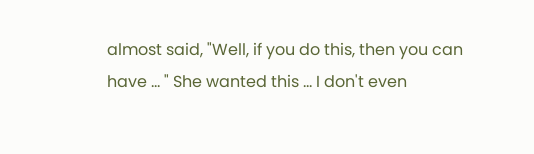almost said, "Well, if you do this, then you can have ... " She wanted this ... I don't even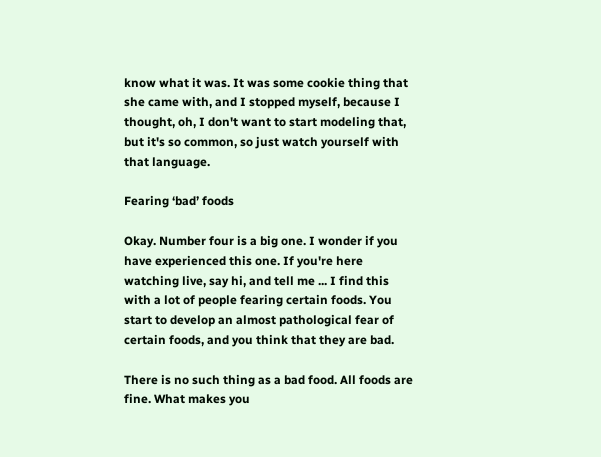know what it was. It was some cookie thing that she came with, and I stopped myself, because I thought, oh, I don't want to start modeling that, but it's so common, so just watch yourself with that language.

Fearing ‘bad’ foods

Okay. Number four is a big one. I wonder if you have experienced this one. If you're here watching live, say hi, and tell me ... I find this with a lot of people fearing certain foods. You start to develop an almost pathological fear of certain foods, and you think that they are bad.

There is no such thing as a bad food. All foods are fine. What makes you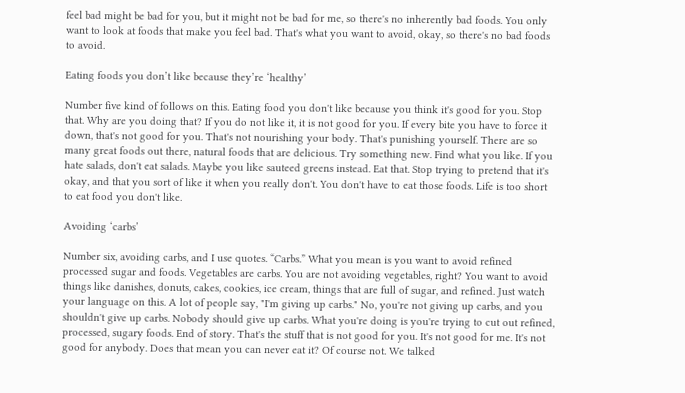feel bad might be bad for you, but it might not be bad for me, so there's no inherently bad foods. You only want to look at foods that make you feel bad. That's what you want to avoid, okay, so there's no bad foods to avoid.

Eating foods you don’t like because they’re ‘healthy’

Number five kind of follows on this. Eating food you don't like because you think it's good for you. Stop that. Why are you doing that? If you do not like it, it is not good for you. If every bite you have to force it down, that's not good for you. That's not nourishing your body. That's punishing yourself. There are so many great foods out there, natural foods that are delicious. Try something new. Find what you like. If you hate salads, don't eat salads. Maybe you like sauteed greens instead. Eat that. Stop trying to pretend that it's okay, and that you sort of like it when you really don't. You don't have to eat those foods. Life is too short to eat food you don't like.

Avoiding ‘carbs’

Number six, avoiding carbs, and I use quotes. “Carbs.” What you mean is you want to avoid refined processed sugar and foods. Vegetables are carbs. You are not avoiding vegetables, right? You want to avoid things like danishes, donuts, cakes, cookies, ice cream, things that are full of sugar, and refined. Just watch your language on this. A lot of people say, "I'm giving up carbs." No, you're not giving up carbs, and you shouldn't give up carbs. Nobody should give up carbs. What you're doing is you're trying to cut out refined, processed, sugary foods. End of story. That's the stuff that is not good for you. It's not good for me. It's not good for anybody. Does that mean you can never eat it? Of course not. We talked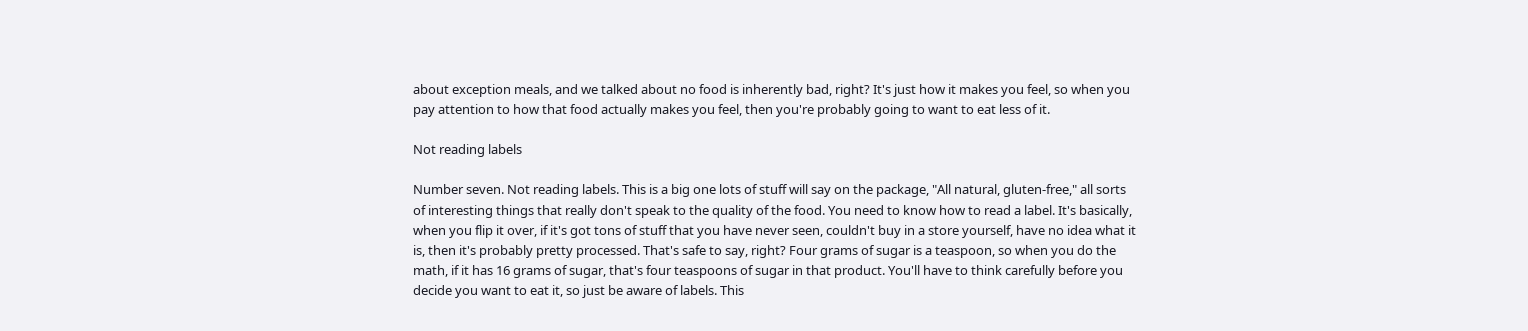about exception meals, and we talked about no food is inherently bad, right? It's just how it makes you feel, so when you pay attention to how that food actually makes you feel, then you're probably going to want to eat less of it.

Not reading labels

Number seven. Not reading labels. This is a big one lots of stuff will say on the package, "All natural, gluten-free," all sorts of interesting things that really don't speak to the quality of the food. You need to know how to read a label. It's basically, when you flip it over, if it's got tons of stuff that you have never seen, couldn't buy in a store yourself, have no idea what it is, then it's probably pretty processed. That's safe to say, right? Four grams of sugar is a teaspoon, so when you do the math, if it has 16 grams of sugar, that's four teaspoons of sugar in that product. You'll have to think carefully before you decide you want to eat it, so just be aware of labels. This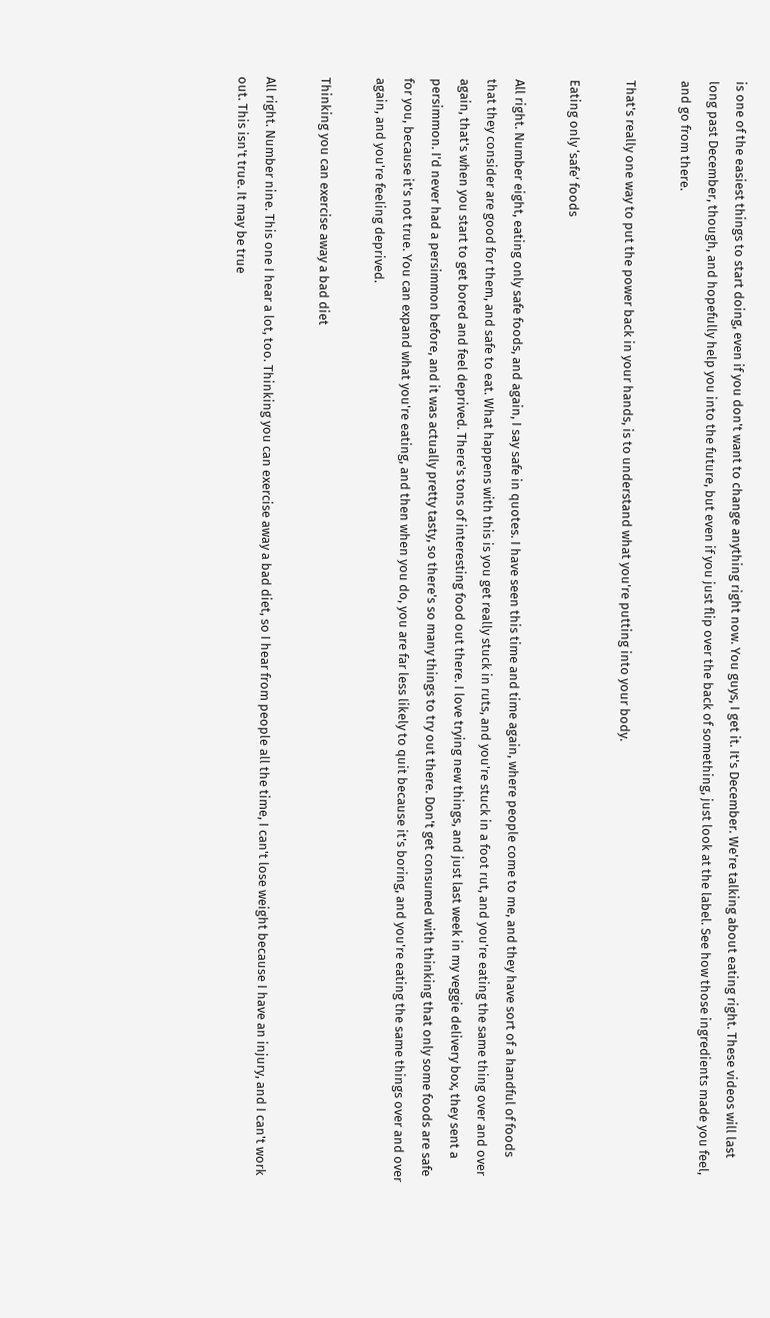is one of the easiest things to start doing, even if you don't want to change anything right now. You guys, I get it. It's December. We're talking about eating right. These videos will last long past December, though, and hopefully help you into the future, but even if you just flip over the back of something, just look at the label. See how those ingredients made you feel, and go from there.

That's really one way to put the power back in your hands, is to understand what you're putting into your body.

Eating only ‘safe’ foods

All right. Number eight, eating only safe foods, and again, I say safe in quotes. I have seen this time and time again, where people come to me, and they have sort of a handful of foods that they consider are good for them, and safe to eat. What happens with this is you get really stuck in ruts, and you're stuck in a foot rut, and you're eating the same thing over and over again, that's when you start to get bored and feel deprived. There's tons of interesting food out there. I love trying new things, and just last week in my veggie delivery box, they sent a persimmon. I'd never had a persimmon before, and it was actually pretty tasty, so there's so many things to try out there. Don't get consumed with thinking that only some foods are safe for you, because it's not true. You can expand what you're eating, and then when you do, you are far less likely to quit because it's boring, and you're eating the same things over and over again, and you're feeling deprived.

Thinking you can exercise away a bad diet

All right. Number nine. This one I hear a lot, too. Thinking you can exercise away a bad diet, so I hear from people all the time, I can't lose weight because I have an injury, and I can't work out. This isn't true. It may be true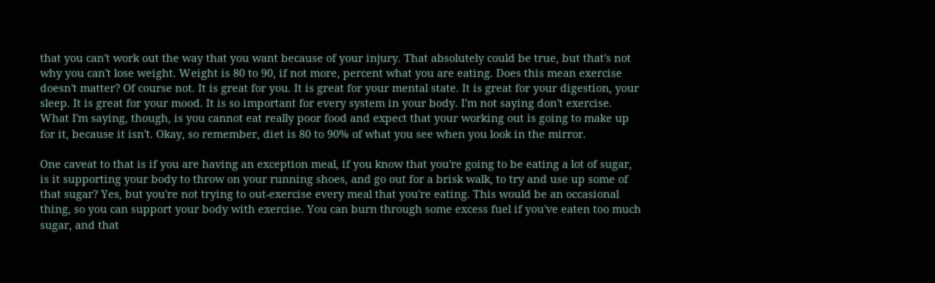that you can't work out the way that you want because of your injury. That absolutely could be true, but that's not why you can't lose weight. Weight is 80 to 90, if not more, percent what you are eating. Does this mean exercise doesn't matter? Of course not. It is great for you. It is great for your mental state. It is great for your digestion, your sleep. It is great for your mood. It is so important for every system in your body. I'm not saying don't exercise. What I'm saying, though, is you cannot eat really poor food and expect that your working out is going to make up for it, because it isn't. Okay, so remember, diet is 80 to 90% of what you see when you look in the mirror.

One caveat to that is if you are having an exception meal, if you know that you're going to be eating a lot of sugar, is it supporting your body to throw on your running shoes, and go out for a brisk walk, to try and use up some of that sugar? Yes, but you're not trying to out-exercise every meal that you're eating. This would be an occasional thing, so you can support your body with exercise. You can burn through some excess fuel if you've eaten too much sugar, and that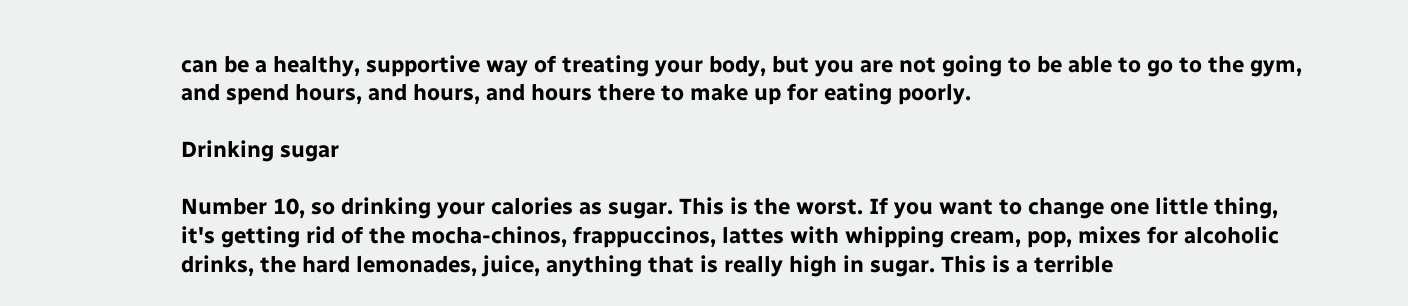can be a healthy, supportive way of treating your body, but you are not going to be able to go to the gym, and spend hours, and hours, and hours there to make up for eating poorly.

Drinking sugar

Number 10, so drinking your calories as sugar. This is the worst. If you want to change one little thing, it's getting rid of the mocha-chinos, frappuccinos, lattes with whipping cream, pop, mixes for alcoholic drinks, the hard lemonades, juice, anything that is really high in sugar. This is a terrible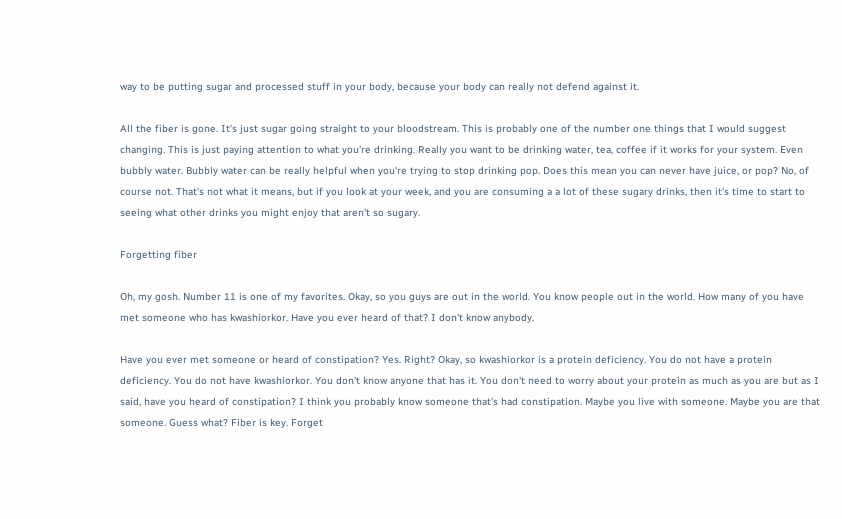way to be putting sugar and processed stuff in your body, because your body can really not defend against it.

All the fiber is gone. It's just sugar going straight to your bloodstream. This is probably one of the number one things that I would suggest changing. This is just paying attention to what you're drinking. Really you want to be drinking water, tea, coffee if it works for your system. Even bubbly water. Bubbly water can be really helpful when you're trying to stop drinking pop. Does this mean you can never have juice, or pop? No, of course not. That's not what it means, but if you look at your week, and you are consuming a a lot of these sugary drinks, then it's time to start to seeing what other drinks you might enjoy that aren't so sugary.

Forgetting fiber

Oh, my gosh. Number 11 is one of my favorites. Okay, so you guys are out in the world. You know people out in the world. How many of you have met someone who has kwashiorkor. Have you ever heard of that? I don't know anybody.

Have you ever met someone or heard of constipation? Yes. Right? Okay, so kwashiorkor is a protein deficiency. You do not have a protein deficiency. You do not have kwashiorkor. You don't know anyone that has it. You don't need to worry about your protein as much as you are but as I said, have you heard of constipation? I think you probably know someone that's had constipation. Maybe you live with someone. Maybe you are that someone. Guess what? Fiber is key. Forget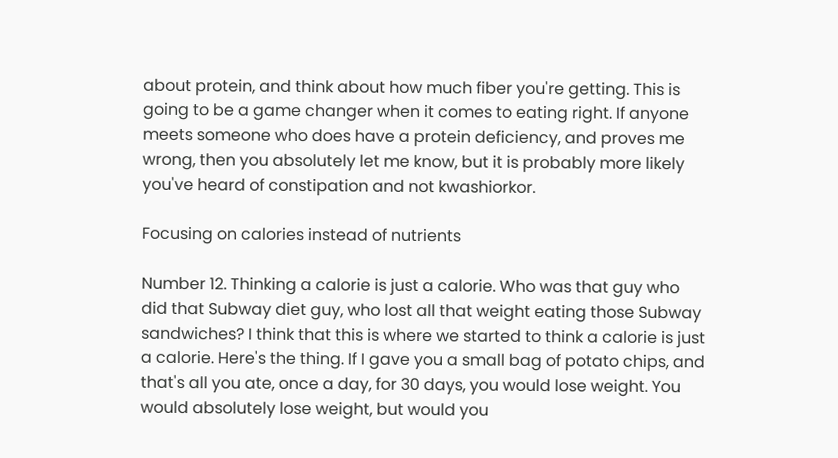about protein, and think about how much fiber you're getting. This is going to be a game changer when it comes to eating right. If anyone meets someone who does have a protein deficiency, and proves me wrong, then you absolutely let me know, but it is probably more likely you've heard of constipation and not kwashiorkor.

Focusing on calories instead of nutrients

Number 12. Thinking a calorie is just a calorie. Who was that guy who did that Subway diet guy, who lost all that weight eating those Subway sandwiches? I think that this is where we started to think a calorie is just a calorie. Here's the thing. If I gave you a small bag of potato chips, and that's all you ate, once a day, for 30 days, you would lose weight. You would absolutely lose weight, but would you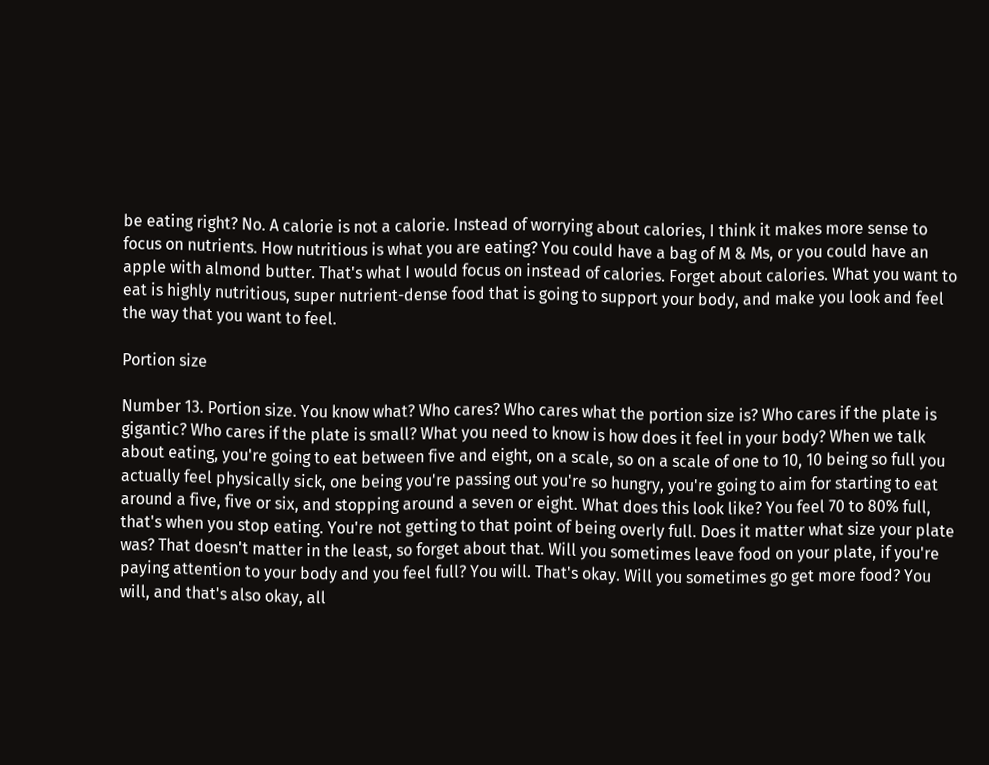be eating right? No. A calorie is not a calorie. Instead of worrying about calories, I think it makes more sense to focus on nutrients. How nutritious is what you are eating? You could have a bag of M & Ms, or you could have an apple with almond butter. That's what I would focus on instead of calories. Forget about calories. What you want to eat is highly nutritious, super nutrient-dense food that is going to support your body, and make you look and feel the way that you want to feel.

Portion size

Number 13. Portion size. You know what? Who cares? Who cares what the portion size is? Who cares if the plate is gigantic? Who cares if the plate is small? What you need to know is how does it feel in your body? When we talk about eating, you're going to eat between five and eight, on a scale, so on a scale of one to 10, 10 being so full you actually feel physically sick, one being you're passing out you're so hungry, you're going to aim for starting to eat around a five, five or six, and stopping around a seven or eight. What does this look like? You feel 70 to 80% full, that's when you stop eating. You're not getting to that point of being overly full. Does it matter what size your plate was? That doesn't matter in the least, so forget about that. Will you sometimes leave food on your plate, if you're paying attention to your body and you feel full? You will. That's okay. Will you sometimes go get more food? You will, and that's also okay, all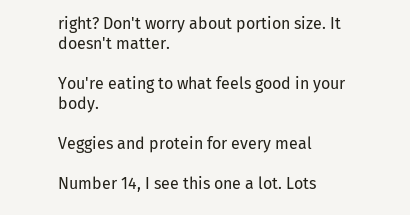right? Don't worry about portion size. It doesn't matter.

You're eating to what feels good in your body.

Veggies and protein for every meal

Number 14, I see this one a lot. Lots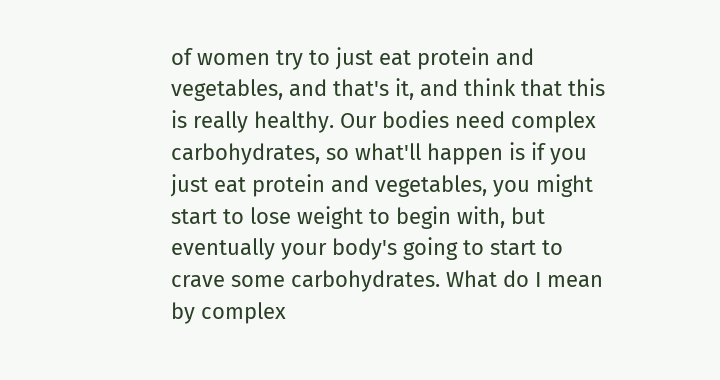of women try to just eat protein and vegetables, and that's it, and think that this is really healthy. Our bodies need complex carbohydrates, so what'll happen is if you just eat protein and vegetables, you might start to lose weight to begin with, but eventually your body's going to start to crave some carbohydrates. What do I mean by complex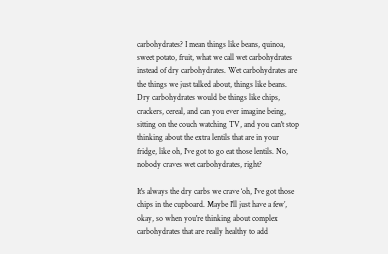carbohydrates? I mean things like beans, quinoa, sweet potato, fruit, what we call wet carbohydrates instead of dry carbohydrates. Wet carbohydrates are the things we just talked about, things like beans. Dry carbohydrates would be things like chips, crackers, cereal, and can you ever imagine being, sitting on the couch watching TV, and you can't stop thinking about the extra lentils that are in your fridge, like oh, I've got to go eat those lentils. No, nobody craves wet carbohydrates, right?

It's always the dry carbs we crave ‘oh, I've got those chips in the cupboard. Maybe I'll just have a few’, okay, so when you're thinking about complex carbohydrates that are really healthy to add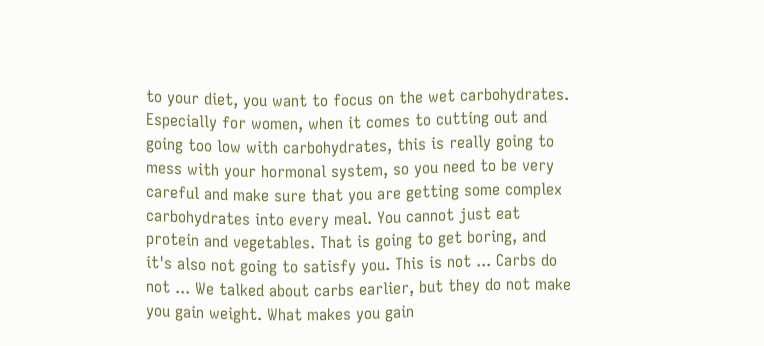to your diet, you want to focus on the wet carbohydrates. Especially for women, when it comes to cutting out and going too low with carbohydrates, this is really going to mess with your hormonal system, so you need to be very careful and make sure that you are getting some complex carbohydrates into every meal. You cannot just eat protein and vegetables. That is going to get boring, and it's also not going to satisfy you. This is not ... Carbs do not ... We talked about carbs earlier, but they do not make you gain weight. What makes you gain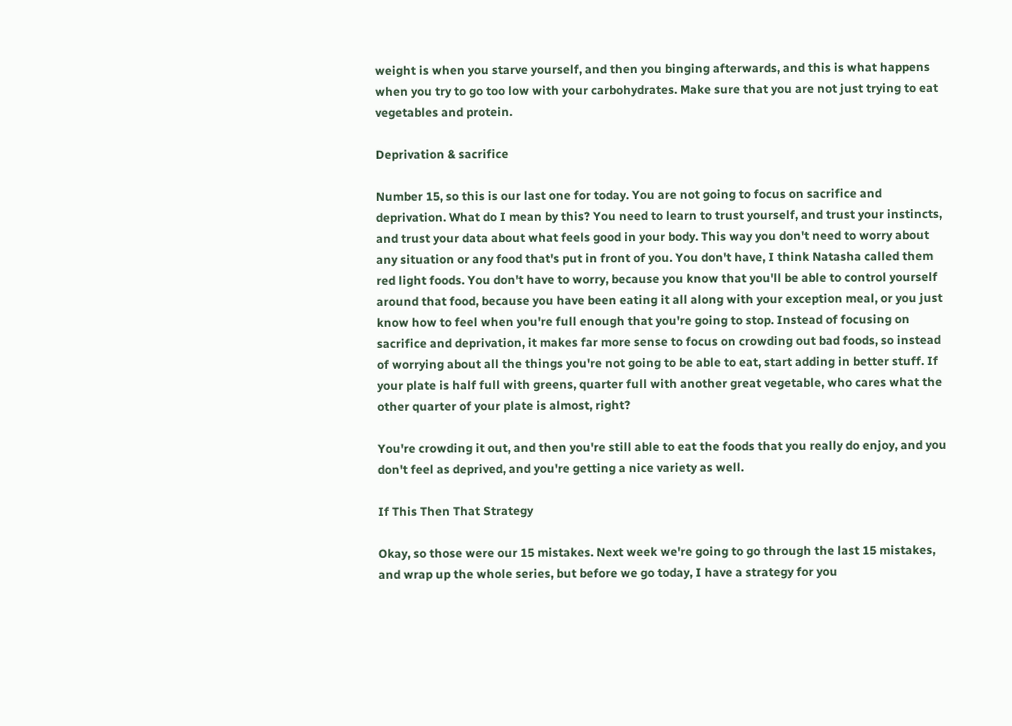weight is when you starve yourself, and then you binging afterwards, and this is what happens when you try to go too low with your carbohydrates. Make sure that you are not just trying to eat vegetables and protein.

Deprivation & sacrifice

Number 15, so this is our last one for today. You are not going to focus on sacrifice and deprivation. What do I mean by this? You need to learn to trust yourself, and trust your instincts, and trust your data about what feels good in your body. This way you don't need to worry about any situation or any food that's put in front of you. You don't have, I think Natasha called them red light foods. You don't have to worry, because you know that you'll be able to control yourself around that food, because you have been eating it all along with your exception meal, or you just know how to feel when you're full enough that you're going to stop. Instead of focusing on sacrifice and deprivation, it makes far more sense to focus on crowding out bad foods, so instead of worrying about all the things you're not going to be able to eat, start adding in better stuff. If your plate is half full with greens, quarter full with another great vegetable, who cares what the other quarter of your plate is almost, right?

You're crowding it out, and then you're still able to eat the foods that you really do enjoy, and you don't feel as deprived, and you're getting a nice variety as well.

If This Then That Strategy

Okay, so those were our 15 mistakes. Next week we're going to go through the last 15 mistakes, and wrap up the whole series, but before we go today, I have a strategy for you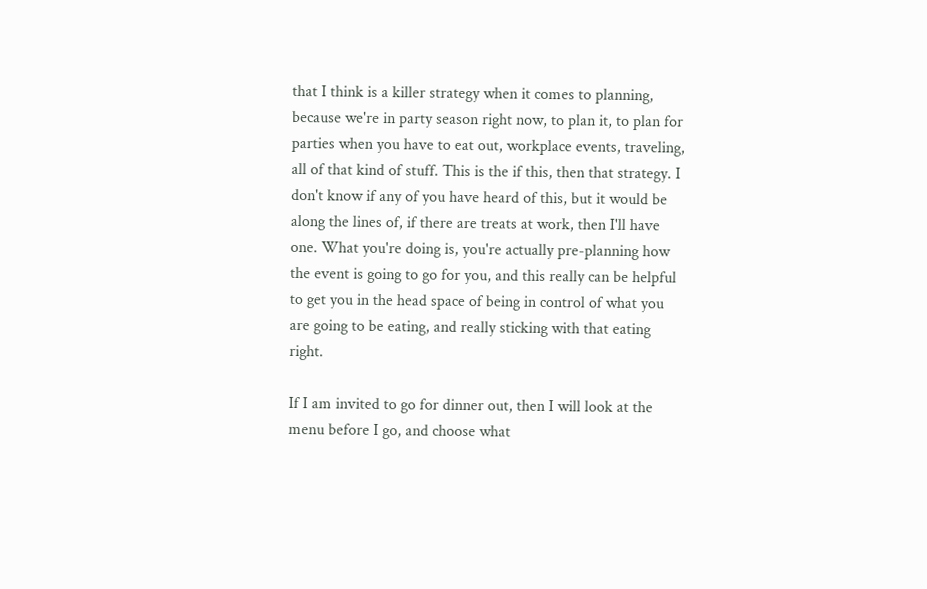that I think is a killer strategy when it comes to planning, because we're in party season right now, to plan it, to plan for parties when you have to eat out, workplace events, traveling, all of that kind of stuff. This is the if this, then that strategy. I don't know if any of you have heard of this, but it would be along the lines of, if there are treats at work, then I'll have one. What you're doing is, you're actually pre-planning how the event is going to go for you, and this really can be helpful to get you in the head space of being in control of what you are going to be eating, and really sticking with that eating right.

If I am invited to go for dinner out, then I will look at the menu before I go, and choose what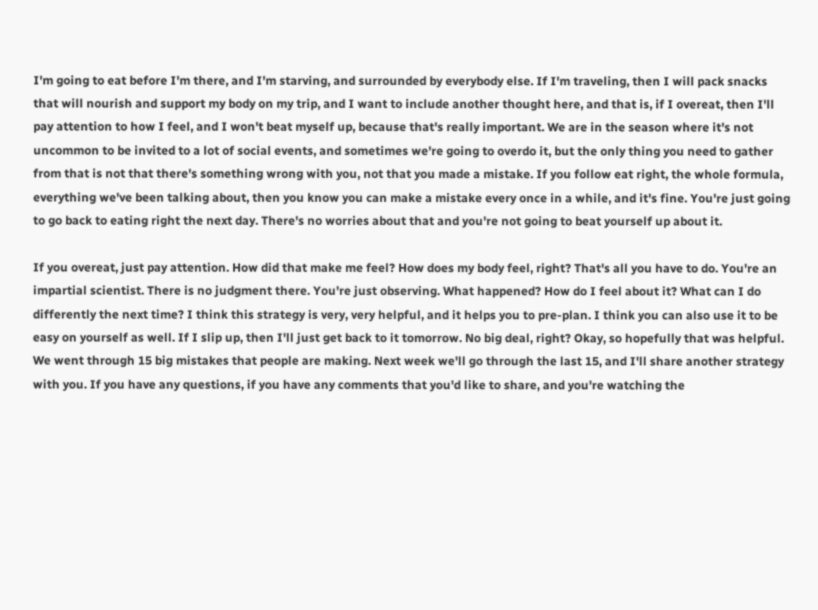I'm going to eat before I'm there, and I'm starving, and surrounded by everybody else. If I'm traveling, then I will pack snacks that will nourish and support my body on my trip, and I want to include another thought here, and that is, if I overeat, then I'll pay attention to how I feel, and I won't beat myself up, because that's really important. We are in the season where it's not uncommon to be invited to a lot of social events, and sometimes we're going to overdo it, but the only thing you need to gather from that is not that there's something wrong with you, not that you made a mistake. If you follow eat right, the whole formula, everything we've been talking about, then you know you can make a mistake every once in a while, and it's fine. You're just going to go back to eating right the next day. There's no worries about that and you're not going to beat yourself up about it.

If you overeat, just pay attention. How did that make me feel? How does my body feel, right? That's all you have to do. You're an impartial scientist. There is no judgment there. You're just observing. What happened? How do I feel about it? What can I do differently the next time? I think this strategy is very, very helpful, and it helps you to pre-plan. I think you can also use it to be easy on yourself as well. If I slip up, then I'll just get back to it tomorrow. No big deal, right? Okay, so hopefully that was helpful. We went through 15 big mistakes that people are making. Next week we'll go through the last 15, and I'll share another strategy with you. If you have any questions, if you have any comments that you'd like to share, and you're watching the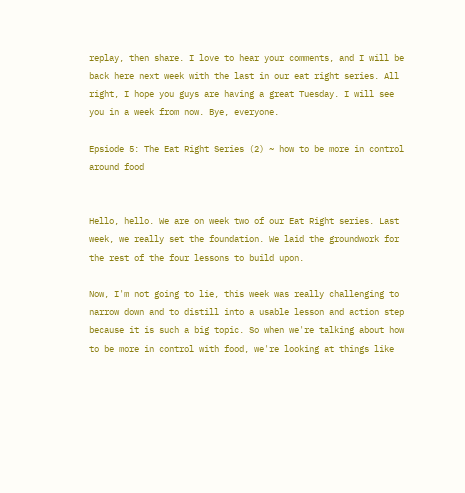replay, then share. I love to hear your comments, and I will be back here next week with the last in our eat right series. All right, I hope you guys are having a great Tuesday. I will see you in a week from now. Bye, everyone.

Epsiode 5: The Eat Right Series (2) ~ how to be more in control around food


Hello, hello. We are on week two of our Eat Right series. Last week, we really set the foundation. We laid the groundwork for the rest of the four lessons to build upon.

Now, I'm not going to lie, this week was really challenging to narrow down and to distill into a usable lesson and action step because it is such a big topic. So when we're talking about how to be more in control with food, we're looking at things like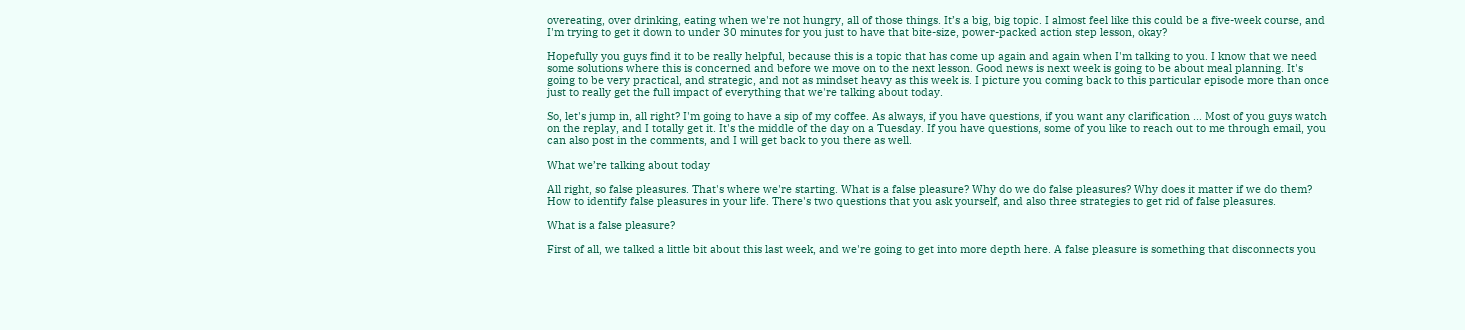overeating, over drinking, eating when we're not hungry, all of those things. It’s a big, big topic. I almost feel like this could be a five-week course, and I'm trying to get it down to under 30 minutes for you just to have that bite-size, power-packed action step lesson, okay?

Hopefully you guys find it to be really helpful, because this is a topic that has come up again and again when I'm talking to you. I know that we need some solutions where this is concerned and before we move on to the next lesson. Good news is next week is going to be about meal planning. It's going to be very practical, and strategic, and not as mindset heavy as this week is. I picture you coming back to this particular episode more than once just to really get the full impact of everything that we're talking about today.

So, let's jump in, all right? I'm going to have a sip of my coffee. As always, if you have questions, if you want any clarification ... Most of you guys watch on the replay, and I totally get it. It's the middle of the day on a Tuesday. If you have questions, some of you like to reach out to me through email, you can also post in the comments, and I will get back to you there as well.

What we’re talking about today

All right, so false pleasures. That's where we're starting. What is a false pleasure? Why do we do false pleasures? Why does it matter if we do them? How to identify false pleasures in your life. There's two questions that you ask yourself, and also three strategies to get rid of false pleasures.

What is a false pleasure?

First of all, we talked a little bit about this last week, and we're going to get into more depth here. A false pleasure is something that disconnects you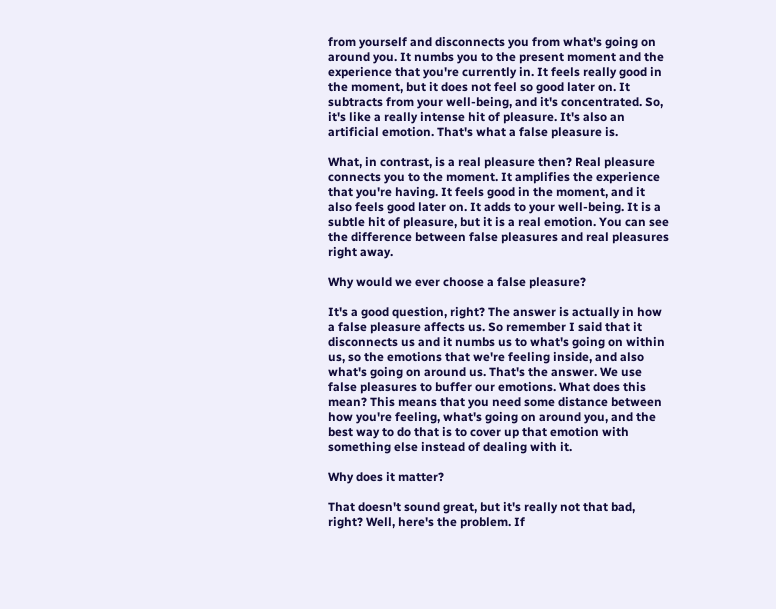from yourself and disconnects you from what's going on around you. It numbs you to the present moment and the experience that you're currently in. It feels really good in the moment, but it does not feel so good later on. It subtracts from your well-being, and it's concentrated. So, it's like a really intense hit of pleasure. It's also an artificial emotion. That's what a false pleasure is.

What, in contrast, is a real pleasure then? Real pleasure connects you to the moment. It amplifies the experience that you're having. It feels good in the moment, and it also feels good later on. It adds to your well-being. It is a subtle hit of pleasure, but it is a real emotion. You can see the difference between false pleasures and real pleasures right away.

Why would we ever choose a false pleasure?

It's a good question, right? The answer is actually in how a false pleasure affects us. So remember I said that it disconnects us and it numbs us to what's going on within us, so the emotions that we're feeling inside, and also what's going on around us. That's the answer. We use false pleasures to buffer our emotions. What does this mean? This means that you need some distance between how you're feeling, what's going on around you, and the best way to do that is to cover up that emotion with something else instead of dealing with it.

Why does it matter?

That doesn't sound great, but it's really not that bad, right? Well, here's the problem. If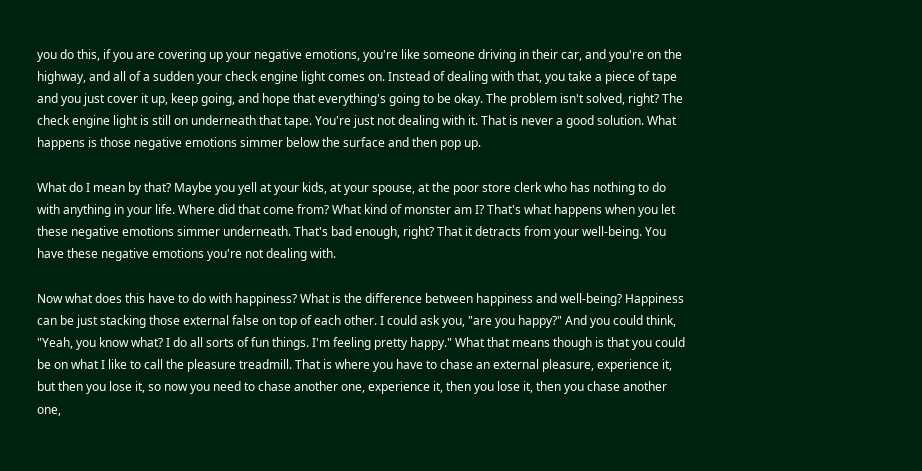you do this, if you are covering up your negative emotions, you're like someone driving in their car, and you're on the highway, and all of a sudden your check engine light comes on. Instead of dealing with that, you take a piece of tape and you just cover it up, keep going, and hope that everything's going to be okay. The problem isn't solved, right? The check engine light is still on underneath that tape. You're just not dealing with it. That is never a good solution. What happens is those negative emotions simmer below the surface and then pop up.

What do I mean by that? Maybe you yell at your kids, at your spouse, at the poor store clerk who has nothing to do with anything in your life. Where did that come from? What kind of monster am I? That's what happens when you let these negative emotions simmer underneath. That's bad enough, right? That it detracts from your well-being. You have these negative emotions you're not dealing with.

Now what does this have to do with happiness? What is the difference between happiness and well-being? Happiness can be just stacking those external false on top of each other. I could ask you, "are you happy?" And you could think, "Yeah, you know what? I do all sorts of fun things. I'm feeling pretty happy." What that means though is that you could be on what I like to call the pleasure treadmill. That is where you have to chase an external pleasure, experience it, but then you lose it, so now you need to chase another one, experience it, then you lose it, then you chase another one,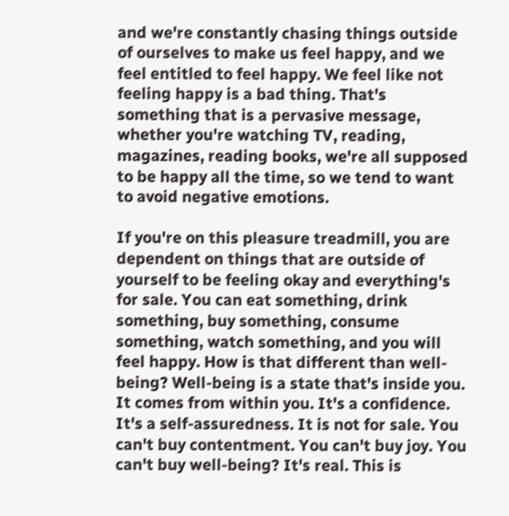and we're constantly chasing things outside of ourselves to make us feel happy, and we feel entitled to feel happy. We feel like not feeling happy is a bad thing. That's something that is a pervasive message, whether you're watching TV, reading, magazines, reading books, we're all supposed to be happy all the time, so we tend to want to avoid negative emotions.

If you're on this pleasure treadmill, you are dependent on things that are outside of yourself to be feeling okay and everything's for sale. You can eat something, drink something, buy something, consume something, watch something, and you will feel happy. How is that different than well-being? Well-being is a state that's inside you. It comes from within you. It's a confidence. It's a self-assuredness. It is not for sale. You can't buy contentment. You can't buy joy. You can't buy well-being? It's real. This is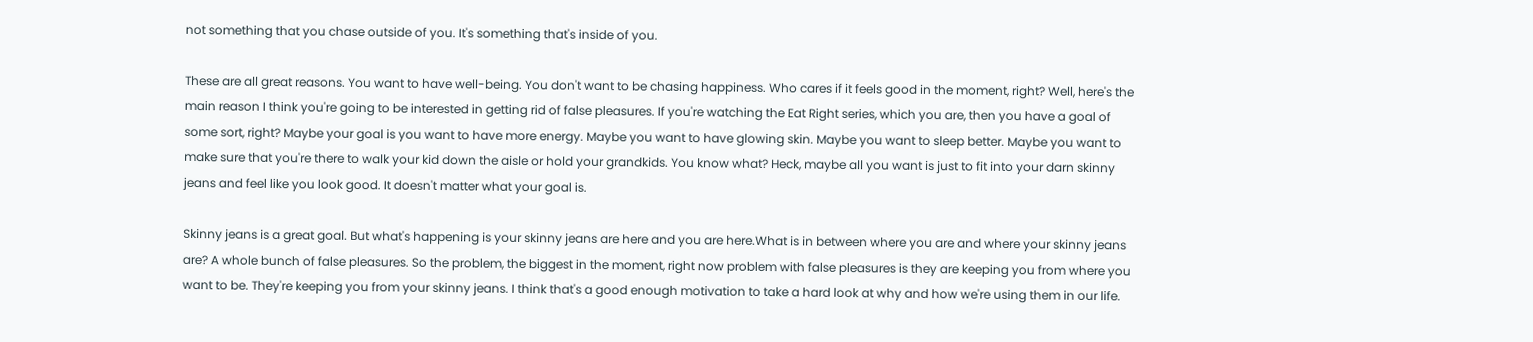not something that you chase outside of you. It's something that's inside of you.

These are all great reasons. You want to have well-being. You don't want to be chasing happiness. Who cares if it feels good in the moment, right? Well, here's the main reason I think you're going to be interested in getting rid of false pleasures. If you're watching the Eat Right series, which you are, then you have a goal of some sort, right? Maybe your goal is you want to have more energy. Maybe you want to have glowing skin. Maybe you want to sleep better. Maybe you want to make sure that you're there to walk your kid down the aisle or hold your grandkids. You know what? Heck, maybe all you want is just to fit into your darn skinny jeans and feel like you look good. It doesn't matter what your goal is.

Skinny jeans is a great goal. But what's happening is your skinny jeans are here and you are here.What is in between where you are and where your skinny jeans are? A whole bunch of false pleasures. So the problem, the biggest in the moment, right now problem with false pleasures is they are keeping you from where you want to be. They're keeping you from your skinny jeans. I think that's a good enough motivation to take a hard look at why and how we're using them in our life.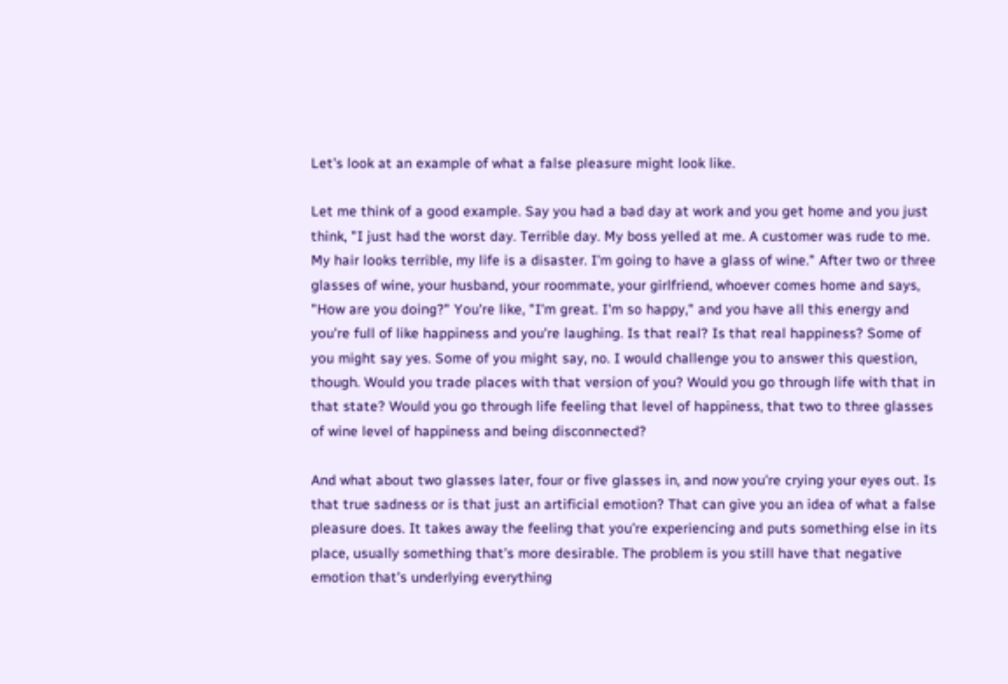Let's look at an example of what a false pleasure might look like.

Let me think of a good example. Say you had a bad day at work and you get home and you just think, "I just had the worst day. Terrible day. My boss yelled at me. A customer was rude to me. My hair looks terrible, my life is a disaster. I'm going to have a glass of wine." After two or three glasses of wine, your husband, your roommate, your girlfriend, whoever comes home and says, "How are you doing?" You're like, "I'm great. I'm so happy," and you have all this energy and you're full of like happiness and you're laughing. Is that real? Is that real happiness? Some of you might say yes. Some of you might say, no. I would challenge you to answer this question, though. Would you trade places with that version of you? Would you go through life with that in that state? Would you go through life feeling that level of happiness, that two to three glasses of wine level of happiness and being disconnected?

And what about two glasses later, four or five glasses in, and now you're crying your eyes out. Is that true sadness or is that just an artificial emotion? That can give you an idea of what a false pleasure does. It takes away the feeling that you're experiencing and puts something else in its place, usually something that's more desirable. The problem is you still have that negative emotion that's underlying everything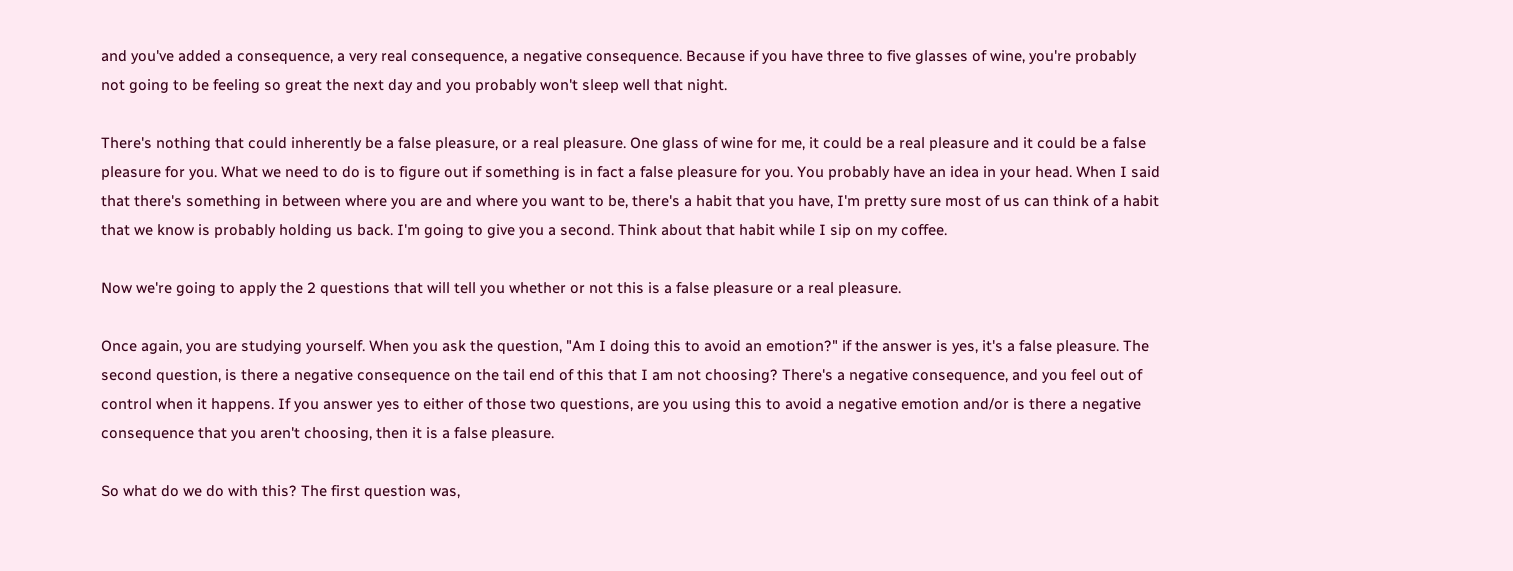and you've added a consequence, a very real consequence, a negative consequence. Because if you have three to five glasses of wine, you're probably not going to be feeling so great the next day and you probably won't sleep well that night.

There's nothing that could inherently be a false pleasure, or a real pleasure. One glass of wine for me, it could be a real pleasure and it could be a false pleasure for you. What we need to do is to figure out if something is in fact a false pleasure for you. You probably have an idea in your head. When I said that there's something in between where you are and where you want to be, there's a habit that you have, I'm pretty sure most of us can think of a habit that we know is probably holding us back. I'm going to give you a second. Think about that habit while I sip on my coffee.

Now we're going to apply the 2 questions that will tell you whether or not this is a false pleasure or a real pleasure.

Once again, you are studying yourself. When you ask the question, "Am I doing this to avoid an emotion?" if the answer is yes, it's a false pleasure. The second question, is there a negative consequence on the tail end of this that I am not choosing? There's a negative consequence, and you feel out of control when it happens. If you answer yes to either of those two questions, are you using this to avoid a negative emotion and/or is there a negative consequence that you aren't choosing, then it is a false pleasure.

So what do we do with this? The first question was,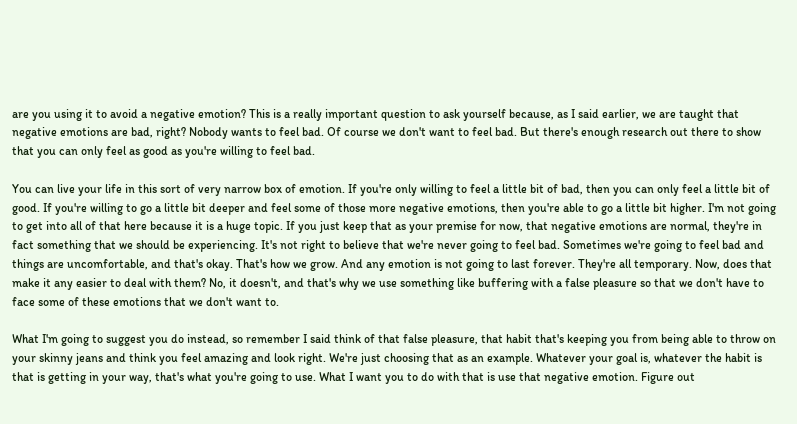are you using it to avoid a negative emotion? This is a really important question to ask yourself because, as I said earlier, we are taught that negative emotions are bad, right? Nobody wants to feel bad. Of course we don't want to feel bad. But there's enough research out there to show that you can only feel as good as you're willing to feel bad.

You can live your life in this sort of very narrow box of emotion. If you're only willing to feel a little bit of bad, then you can only feel a little bit of good. If you're willing to go a little bit deeper and feel some of those more negative emotions, then you're able to go a little bit higher. I'm not going to get into all of that here because it is a huge topic. If you just keep that as your premise for now, that negative emotions are normal, they're in fact something that we should be experiencing. It's not right to believe that we're never going to feel bad. Sometimes we're going to feel bad and things are uncomfortable, and that's okay. That's how we grow. And any emotion is not going to last forever. They're all temporary. Now, does that make it any easier to deal with them? No, it doesn't, and that's why we use something like buffering with a false pleasure so that we don't have to face some of these emotions that we don't want to.

What I'm going to suggest you do instead, so remember I said think of that false pleasure, that habit that's keeping you from being able to throw on your skinny jeans and think you feel amazing and look right. We're just choosing that as an example. Whatever your goal is, whatever the habit is that is getting in your way, that's what you're going to use. What I want you to do with that is use that negative emotion. Figure out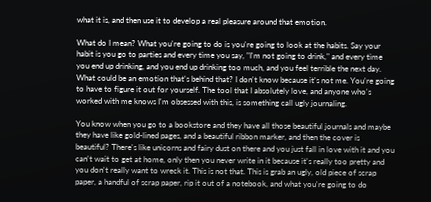what it is, and then use it to develop a real pleasure around that emotion.

What do I mean? What you're going to do is you're going to look at the habits. Say your habit is you go to parties and every time you say, "I'm not going to drink," and every time you end up drinking, and you end up drinking too much, and you feel terrible the next day. What could be an emotion that's behind that? I don't know because it's not me. You're going to have to figure it out for yourself. The tool that I absolutely love, and anyone who's worked with me knows I'm obsessed with this, is something call ugly journaling.

You know when you go to a bookstore and they have all those beautiful journals and maybe they have like gold-lined pages, and a beautiful ribbon marker, and then the cover is beautiful? There's like unicorns and fairy dust on there and you just fall in love with it and you can't wait to get at home, only then you never write in it because it's really too pretty and you don't really want to wreck it. This is not that. This is grab an ugly, old piece of scrap paper, a handful of scrap paper, rip it out of a notebook, and what you're going to do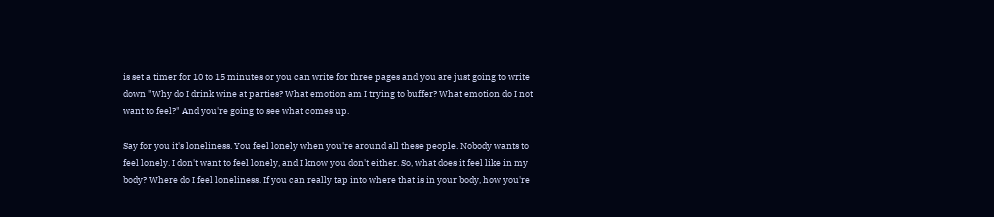is set a timer for 10 to 15 minutes or you can write for three pages and you are just going to write down "Why do I drink wine at parties? What emotion am I trying to buffer? What emotion do I not want to feel?" And you're going to see what comes up.

Say for you it's loneliness. You feel lonely when you're around all these people. Nobody wants to feel lonely. I don't want to feel lonely, and I know you don't either. So, what does it feel like in my body? Where do I feel loneliness. If you can really tap into where that is in your body, how you're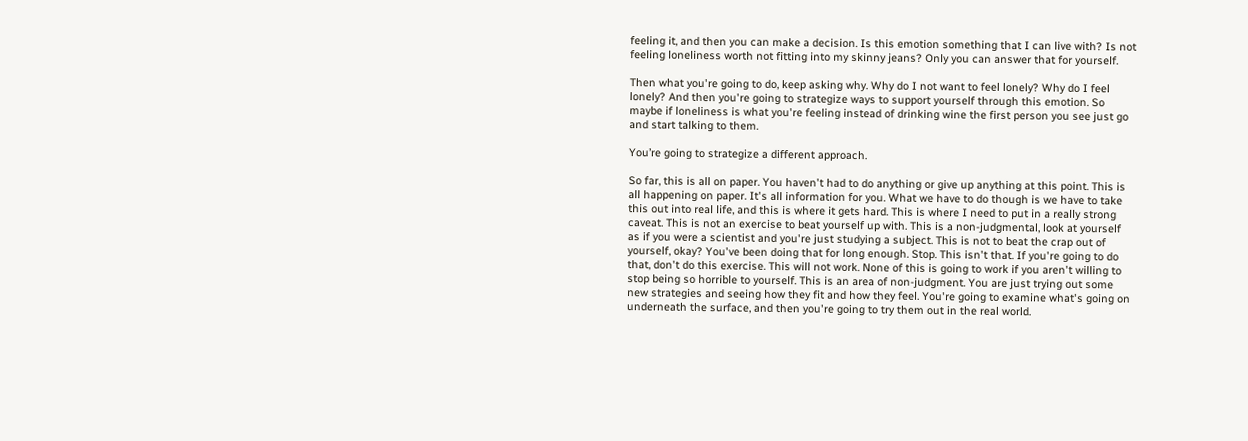feeling it, and then you can make a decision. Is this emotion something that I can live with? Is not feeling loneliness worth not fitting into my skinny jeans? Only you can answer that for yourself.

Then what you're going to do, keep asking why. Why do I not want to feel lonely? Why do I feel lonely? And then you're going to strategize ways to support yourself through this emotion. So maybe if loneliness is what you're feeling instead of drinking wine the first person you see just go and start talking to them.

You’re going to strategize a different approach.

So far, this is all on paper. You haven't had to do anything or give up anything at this point. This is all happening on paper. It's all information for you. What we have to do though is we have to take this out into real life, and this is where it gets hard. This is where I need to put in a really strong caveat. This is not an exercise to beat yourself up with. This is a non-judgmental, look at yourself as if you were a scientist and you're just studying a subject. This is not to beat the crap out of yourself, okay? You've been doing that for long enough. Stop. This isn't that. If you're going to do that, don't do this exercise. This will not work. None of this is going to work if you aren't willing to stop being so horrible to yourself. This is an area of non-judgment. You are just trying out some new strategies and seeing how they fit and how they feel. You're going to examine what's going on underneath the surface, and then you're going to try them out in the real world.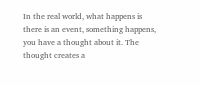In the real world, what happens is there is an event, something happens, you have a thought about it. The thought creates a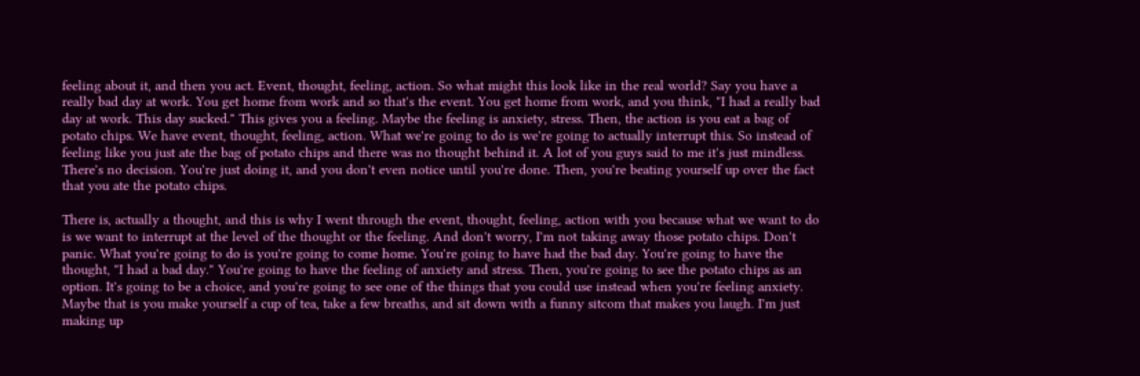feeling about it, and then you act. Event, thought, feeling, action. So what might this look like in the real world? Say you have a really bad day at work. You get home from work and so that's the event. You get home from work, and you think, "I had a really bad day at work. This day sucked." This gives you a feeling. Maybe the feeling is anxiety, stress. Then, the action is you eat a bag of potato chips. We have event, thought, feeling, action. What we're going to do is we're going to actually interrupt this. So instead of feeling like you just ate the bag of potato chips and there was no thought behind it. A lot of you guys said to me it's just mindless. There's no decision. You're just doing it, and you don't even notice until you're done. Then, you're beating yourself up over the fact that you ate the potato chips.

There is, actually a thought, and this is why I went through the event, thought, feeling, action with you because what we want to do is we want to interrupt at the level of the thought or the feeling. And don't worry, I'm not taking away those potato chips. Don't panic. What you're going to do is you're going to come home. You're going to have had the bad day. You're going to have the thought, "I had a bad day." You're going to have the feeling of anxiety and stress. Then, you're going to see the potato chips as an option. It's going to be a choice, and you're going to see one of the things that you could use instead when you're feeling anxiety. Maybe that is you make yourself a cup of tea, take a few breaths, and sit down with a funny sitcom that makes you laugh. I'm just making up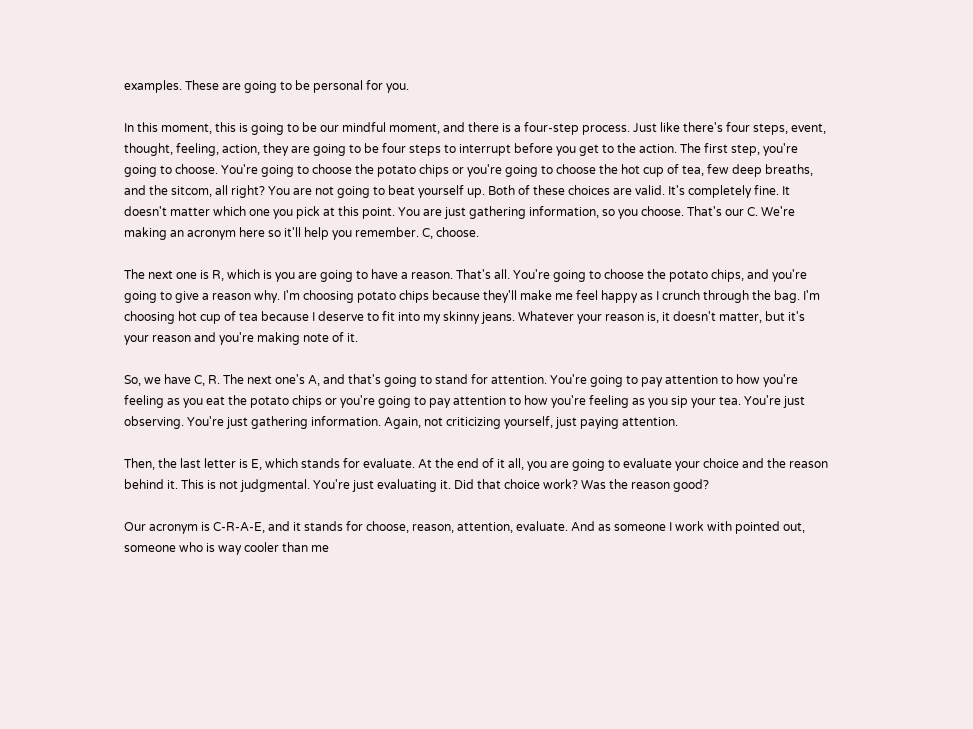examples. These are going to be personal for you.

In this moment, this is going to be our mindful moment, and there is a four-step process. Just like there's four steps, event, thought, feeling, action, they are going to be four steps to interrupt before you get to the action. The first step, you're going to choose. You're going to choose the potato chips or you're going to choose the hot cup of tea, few deep breaths, and the sitcom, all right? You are not going to beat yourself up. Both of these choices are valid. It's completely fine. It doesn't matter which one you pick at this point. You are just gathering information, so you choose. That's our C. We're making an acronym here so it'll help you remember. C, choose.

The next one is R, which is you are going to have a reason. That's all. You're going to choose the potato chips, and you're going to give a reason why. I'm choosing potato chips because they'll make me feel happy as I crunch through the bag. I'm choosing hot cup of tea because I deserve to fit into my skinny jeans. Whatever your reason is, it doesn't matter, but it's your reason and you're making note of it.

So, we have C, R. The next one's A, and that's going to stand for attention. You're going to pay attention to how you're feeling as you eat the potato chips or you're going to pay attention to how you're feeling as you sip your tea. You're just observing. You're just gathering information. Again, not criticizing yourself, just paying attention.

Then, the last letter is E, which stands for evaluate. At the end of it all, you are going to evaluate your choice and the reason behind it. This is not judgmental. You're just evaluating it. Did that choice work? Was the reason good?

Our acronym is C-R-A-E, and it stands for choose, reason, attention, evaluate. And as someone I work with pointed out, someone who is way cooler than me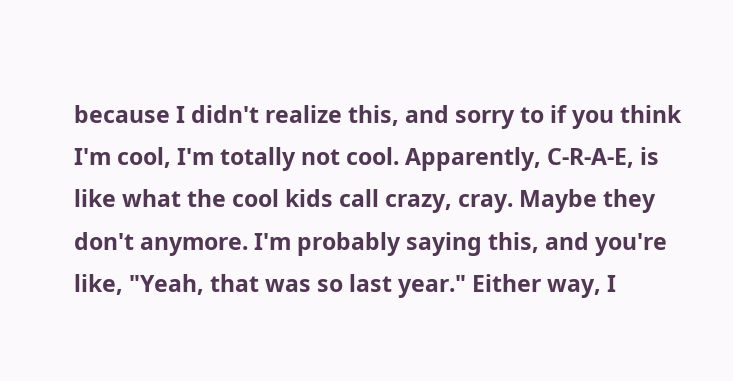because I didn't realize this, and sorry to if you think I'm cool, I'm totally not cool. Apparently, C-R-A-E, is like what the cool kids call crazy, cray. Maybe they don't anymore. I'm probably saying this, and you're like, "Yeah, that was so last year." Either way, I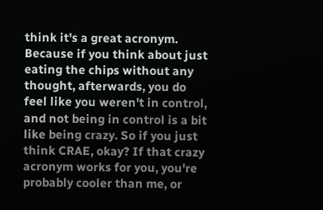think it's a great acronym. Because if you think about just eating the chips without any thought, afterwards, you do feel like you weren't in control, and not being in control is a bit like being crazy. So if you just think CRAE, okay? If that crazy acronym works for you, you're probably cooler than me, or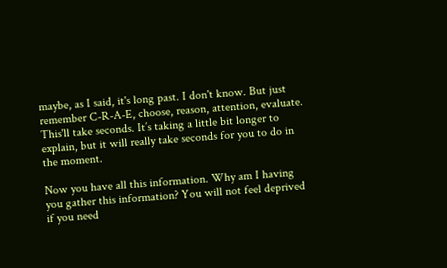maybe, as I said, it's long past. I don't know. But just remember C-R-A-E, choose, reason, attention, evaluate. This'll take seconds. It’s taking a little bit longer to explain, but it will really take seconds for you to do in the moment.

Now you have all this information. Why am I having you gather this information? You will not feel deprived if you need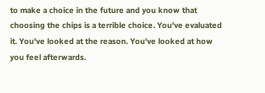to make a choice in the future and you know that choosing the chips is a terrible choice. You've evaluated it. You've looked at the reason. You've looked at how you feel afterwards.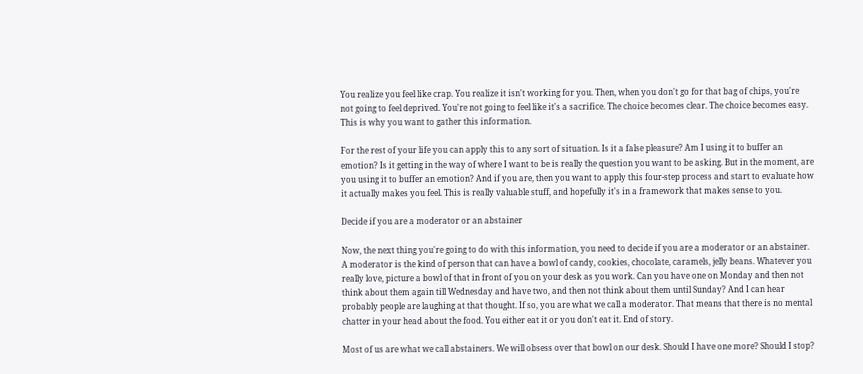You realize you feel like crap. You realize it isn't working for you. Then, when you don't go for that bag of chips, you're not going to feel deprived. You're not going to feel like it's a sacrifice. The choice becomes clear. The choice becomes easy. This is why you want to gather this information.

For the rest of your life you can apply this to any sort of situation. Is it a false pleasure? Am I using it to buffer an emotion? Is it getting in the way of where I want to be is really the question you want to be asking. But in the moment, are you using it to buffer an emotion? And if you are, then you want to apply this four-step process and start to evaluate how it actually makes you feel. This is really valuable stuff, and hopefully it's in a framework that makes sense to you.

Decide if you are a moderator or an abstainer

Now, the next thing you're going to do with this information, you need to decide if you are a moderator or an abstainer. A moderator is the kind of person that can have a bowl of candy, cookies, chocolate, caramels, jelly beans. Whatever you really love, picture a bowl of that in front of you on your desk as you work. Can you have one on Monday and then not think about them again till Wednesday and have two, and then not think about them until Sunday? And I can hear probably people are laughing at that thought. If so, you are what we call a moderator. That means that there is no mental chatter in your head about the food. You either eat it or you don't eat it. End of story.

Most of us are what we call abstainers. We will obsess over that bowl on our desk. Should I have one more? Should I stop?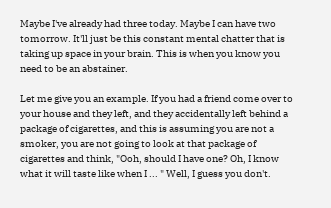Maybe I've already had three today. Maybe I can have two tomorrow. It'll just be this constant mental chatter that is taking up space in your brain. This is when you know you need to be an abstainer.

Let me give you an example. If you had a friend come over to your house and they left, and they accidentally left behind a package of cigarettes, and this is assuming you are not a smoker, you are not going to look at that package of cigarettes and think, "Ooh, should I have one? Oh, I know what it will taste like when I ... " Well, I guess you don't.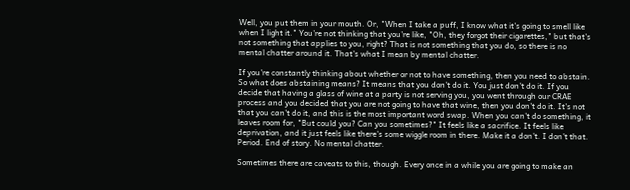Well, you put them in your mouth. Or, "When I take a puff, I know what it's going to smell like when I light it." You're not thinking that you're like, "Oh, they forgot their cigarettes," but that's not something that applies to you, right? That is not something that you do, so there is no mental chatter around it. That's what I mean by mental chatter.

If you're constantly thinking about whether or not to have something, then you need to abstain. So what does abstaining means? It means that you don't do it. You just don't do it. If you decide that having a glass of wine at a party is not serving you, you went through our CRAE process and you decided that you are not going to have that wine, then you don't do it. It's not that you can't do it, and this is the most important word swap. When you can't do something, it leaves room for, "But could you? Can you sometimes?" It feels like a sacrifice. It feels like deprivation, and it just feels like there's some wiggle room in there. Make it a don't. I don't that. Period. End of story. No mental chatter.

Sometimes there are caveats to this, though. Every once in a while you are going to make an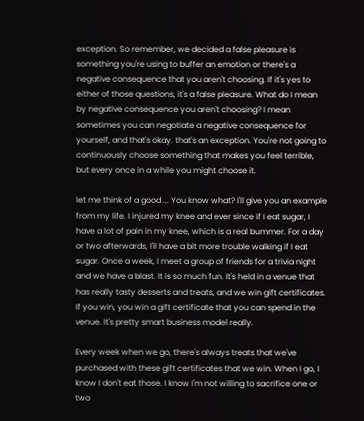exception. So remember, we decided a false pleasure is something you're using to buffer an emotion or there's a negative consequence that you aren't choosing. If it's yes to either of those questions, it's a false pleasure. What do I mean by negative consequence you aren't choosing? I mean sometimes you can negotiate a negative consequence for yourself, and that's okay. that's an exception. You're not going to continuously choose something that makes you feel terrible, but every once in a while you might choose it.

let me think of a good ... You know what? I'll give you an example from my life. I injured my knee and ever since if I eat sugar, I have a lot of pain in my knee, which is a real bummer. For a day or two afterwards, I'll have a bit more trouble walking if I eat sugar. Once a week, I meet a group of friends for a trivia night and we have a blast. It is so much fun. It's held in a venue that has really tasty desserts and treats, and we win gift certificates. If you win, you win a gift certificate that you can spend in the venue. It's pretty smart business model really.

Every week when we go, there's always treats that we've purchased with these gift certificates that we win. When I go, I know I don't eat those. I know I'm not willing to sacrifice one or two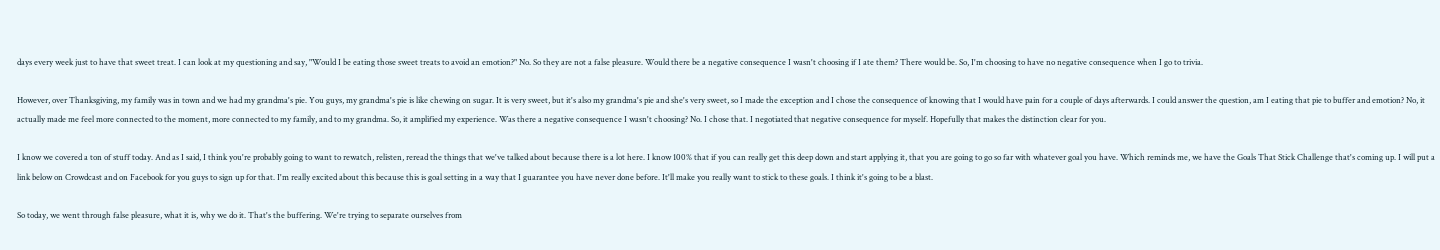days every week just to have that sweet treat. I can look at my questioning and say, "Would I be eating those sweet treats to avoid an emotion?" No. So they are not a false pleasure. Would there be a negative consequence I wasn't choosing if I ate them? There would be. So, I'm choosing to have no negative consequence when I go to trivia.

However, over Thanksgiving, my family was in town and we had my grandma's pie. You guys, my grandma's pie is like chewing on sugar. It is very sweet, but it's also my grandma's pie and she's very sweet, so I made the exception and I chose the consequence of knowing that I would have pain for a couple of days afterwards. I could answer the question, am I eating that pie to buffer and emotion? No, it actually made me feel more connected to the moment, more connected to my family, and to my grandma. So, it amplified my experience. Was there a negative consequence I wasn't choosing? No. I chose that. I negotiated that negative consequence for myself. Hopefully that makes the distinction clear for you.

I know we covered a ton of stuff today. And as I said, I think you're probably going to want to rewatch, relisten, reread the things that we've talked about because there is a lot here. I know 100% that if you can really get this deep down and start applying it, that you are going to go so far with whatever goal you have. Which reminds me, we have the Goals That Stick Challenge that's coming up. I will put a link below on Crowdcast and on Facebook for you guys to sign up for that. I'm really excited about this because this is goal setting in a way that I guarantee you have never done before. It'll make you really want to stick to these goals. I think it's going to be a blast.

So today, we went through false pleasure, what it is, why we do it. That's the buffering. We're trying to separate ourselves from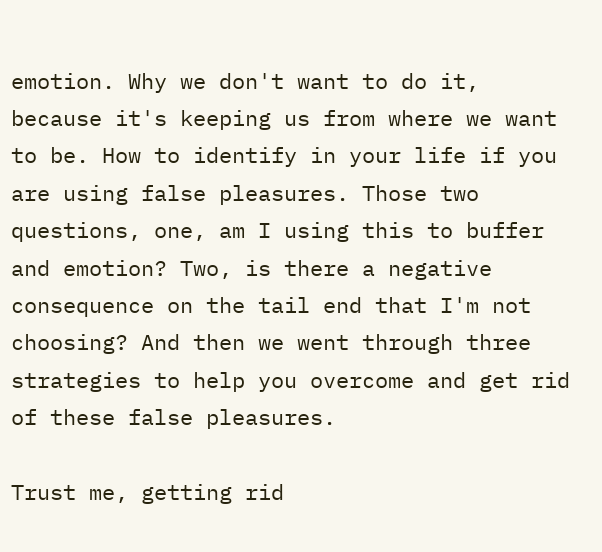emotion. Why we don't want to do it, because it's keeping us from where we want to be. How to identify in your life if you are using false pleasures. Those two questions, one, am I using this to buffer and emotion? Two, is there a negative consequence on the tail end that I'm not choosing? And then we went through three strategies to help you overcome and get rid of these false pleasures.

Trust me, getting rid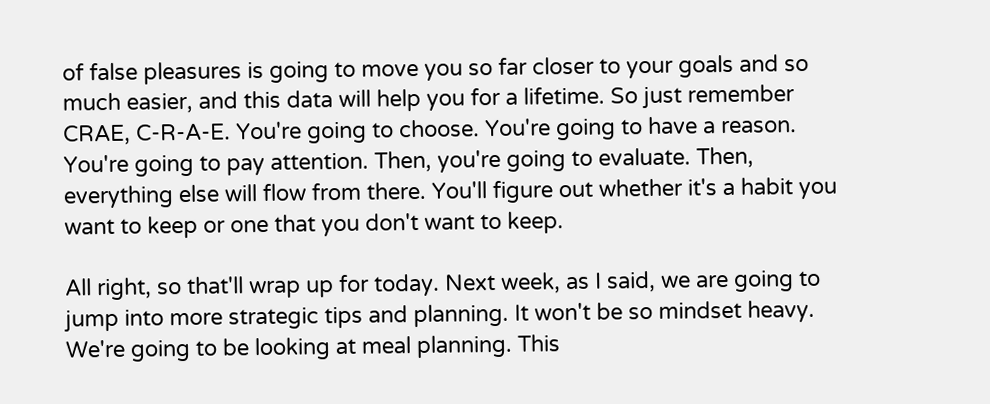of false pleasures is going to move you so far closer to your goals and so much easier, and this data will help you for a lifetime. So just remember CRAE, C-R-A-E. You're going to choose. You're going to have a reason. You're going to pay attention. Then, you're going to evaluate. Then, everything else will flow from there. You'll figure out whether it's a habit you want to keep or one that you don't want to keep.

All right, so that'll wrap up for today. Next week, as I said, we are going to jump into more strategic tips and planning. It won't be so mindset heavy. We're going to be looking at meal planning. This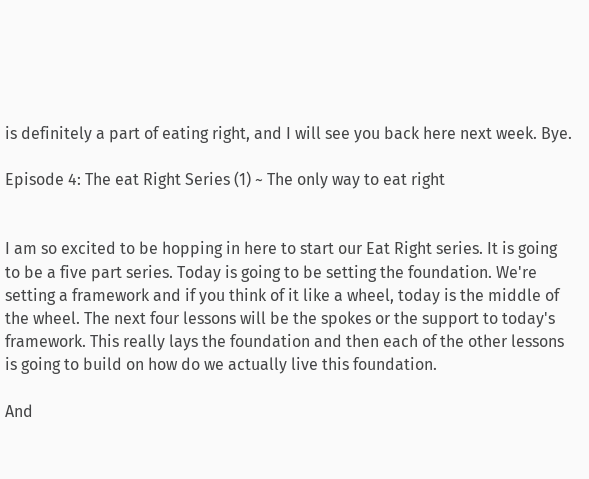is definitely a part of eating right, and I will see you back here next week. Bye.

Episode 4: The eat Right Series (1) ~ The only way to eat right


I am so excited to be hopping in here to start our Eat Right series. It is going to be a five part series. Today is going to be setting the foundation. We're setting a framework and if you think of it like a wheel, today is the middle of the wheel. The next four lessons will be the spokes or the support to today's framework. This really lays the foundation and then each of the other lessons is going to build on how do we actually live this foundation.

And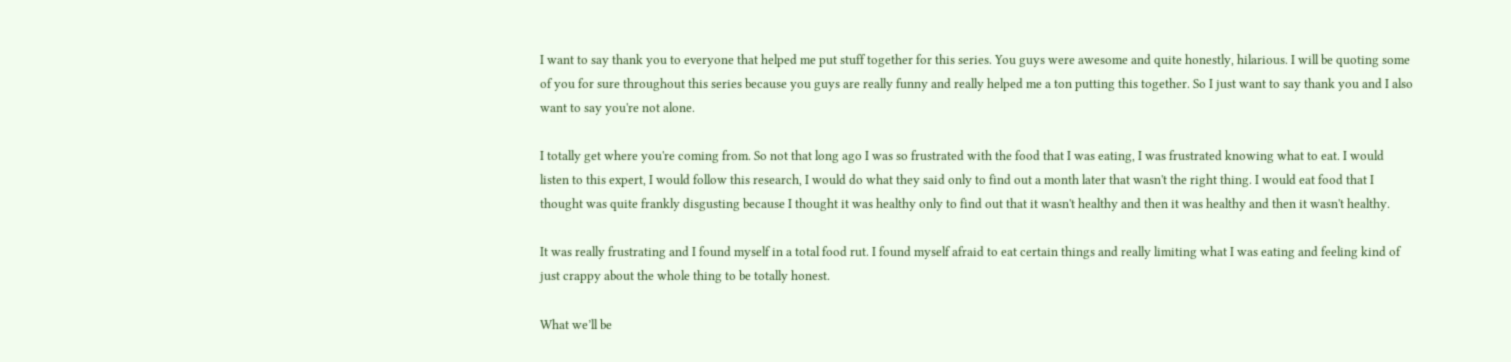I want to say thank you to everyone that helped me put stuff together for this series. You guys were awesome and quite honestly, hilarious. I will be quoting some of you for sure throughout this series because you guys are really funny and really helped me a ton putting this together. So I just want to say thank you and I also want to say you're not alone.

I totally get where you're coming from. So not that long ago I was so frustrated with the food that I was eating, I was frustrated knowing what to eat. I would listen to this expert, I would follow this research, I would do what they said only to find out a month later that wasn't the right thing. I would eat food that I thought was quite frankly disgusting because I thought it was healthy only to find out that it wasn't healthy and then it was healthy and then it wasn't healthy.

It was really frustrating and I found myself in a total food rut. I found myself afraid to eat certain things and really limiting what I was eating and feeling kind of just crappy about the whole thing to be totally honest.

What we’ll be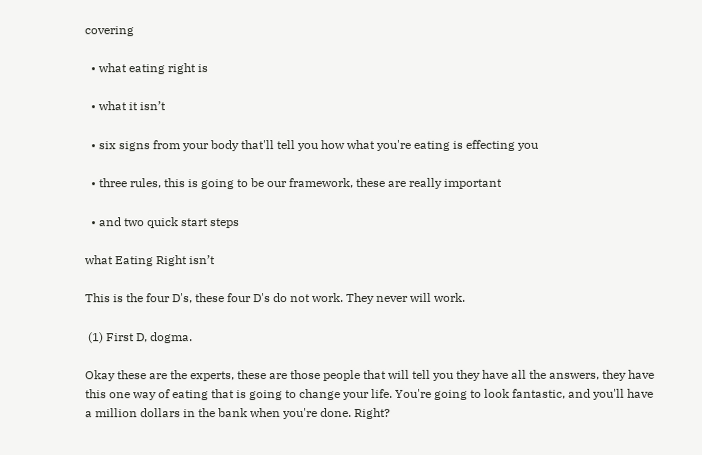covering

  • what eating right is

  • what it isn’t

  • six signs from your body that'll tell you how what you're eating is effecting you

  • three rules, this is going to be our framework, these are really important

  • and two quick start steps

what Eating Right isn’t

This is the four D's, these four D's do not work. They never will work.

 (1) First D, dogma.

Okay these are the experts, these are those people that will tell you they have all the answers, they have this one way of eating that is going to change your life. You're going to look fantastic, and you'll have a million dollars in the bank when you're done. Right?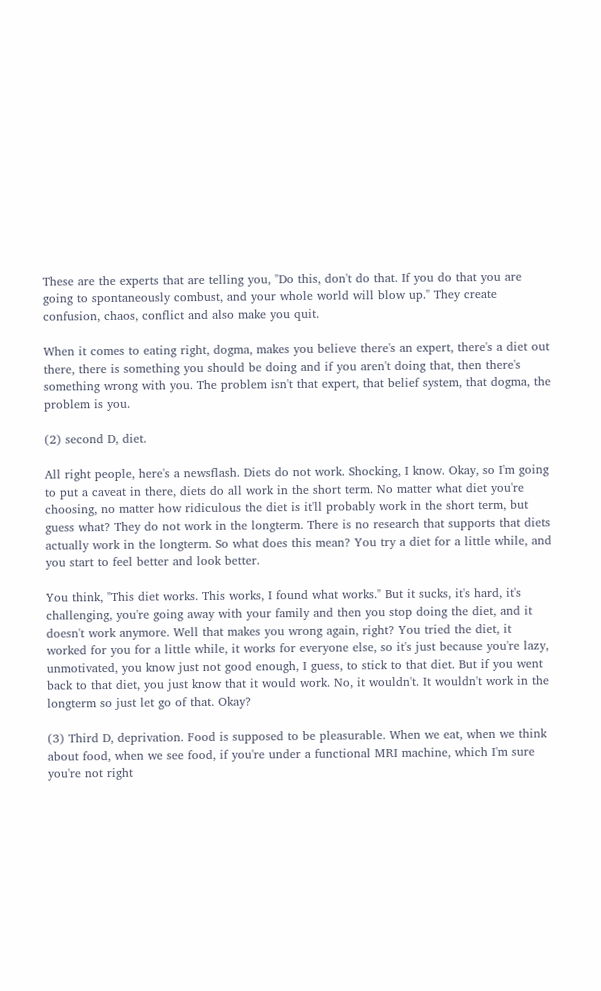These are the experts that are telling you, "Do this, don't do that. If you do that you are going to spontaneously combust, and your whole world will blow up." They create confusion, chaos, conflict and also make you quit.

When it comes to eating right, dogma, makes you believe there's an expert, there's a diet out there, there is something you should be doing and if you aren't doing that, then there's something wrong with you. The problem isn't that expert, that belief system, that dogma, the problem is you.

(2) second D, diet.

All right people, here's a newsflash. Diets do not work. Shocking, I know. Okay, so I'm going to put a caveat in there, diets do all work in the short term. No matter what diet you're choosing, no matter how ridiculous the diet is it'll probably work in the short term, but guess what? They do not work in the longterm. There is no research that supports that diets actually work in the longterm. So what does this mean? You try a diet for a little while, and you start to feel better and look better.

You think, "This diet works. This works, I found what works." But it sucks, it's hard, it's challenging, you're going away with your family and then you stop doing the diet, and it doesn't work anymore. Well that makes you wrong again, right? You tried the diet, it worked for you for a little while, it works for everyone else, so it's just because you're lazy, unmotivated, you know just not good enough, I guess, to stick to that diet. But if you went back to that diet, you just know that it would work. No, it wouldn't. It wouldn't work in the longterm so just let go of that. Okay?

(3) Third D, deprivation. Food is supposed to be pleasurable. When we eat, when we think about food, when we see food, if you're under a functional MRI machine, which I'm sure you're not right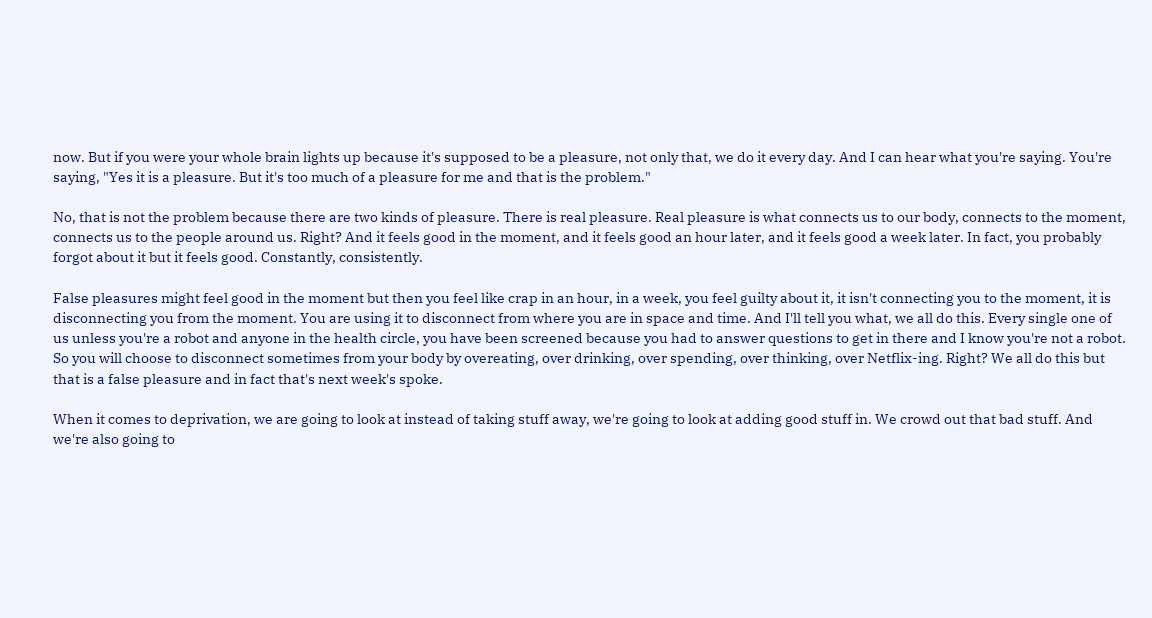now. But if you were your whole brain lights up because it's supposed to be a pleasure, not only that, we do it every day. And I can hear what you're saying. You're saying, "Yes it is a pleasure. But it's too much of a pleasure for me and that is the problem."

No, that is not the problem because there are two kinds of pleasure. There is real pleasure. Real pleasure is what connects us to our body, connects to the moment, connects us to the people around us. Right? And it feels good in the moment, and it feels good an hour later, and it feels good a week later. In fact, you probably forgot about it but it feels good. Constantly, consistently.

False pleasures might feel good in the moment but then you feel like crap in an hour, in a week, you feel guilty about it, it isn't connecting you to the moment, it is disconnecting you from the moment. You are using it to disconnect from where you are in space and time. And I'll tell you what, we all do this. Every single one of us unless you're a robot and anyone in the health circle, you have been screened because you had to answer questions to get in there and I know you're not a robot. So you will choose to disconnect sometimes from your body by overeating, over drinking, over spending, over thinking, over Netflix-ing. Right? We all do this but that is a false pleasure and in fact that's next week's spoke.

When it comes to deprivation, we are going to look at instead of taking stuff away, we're going to look at adding good stuff in. We crowd out that bad stuff. And we're also going to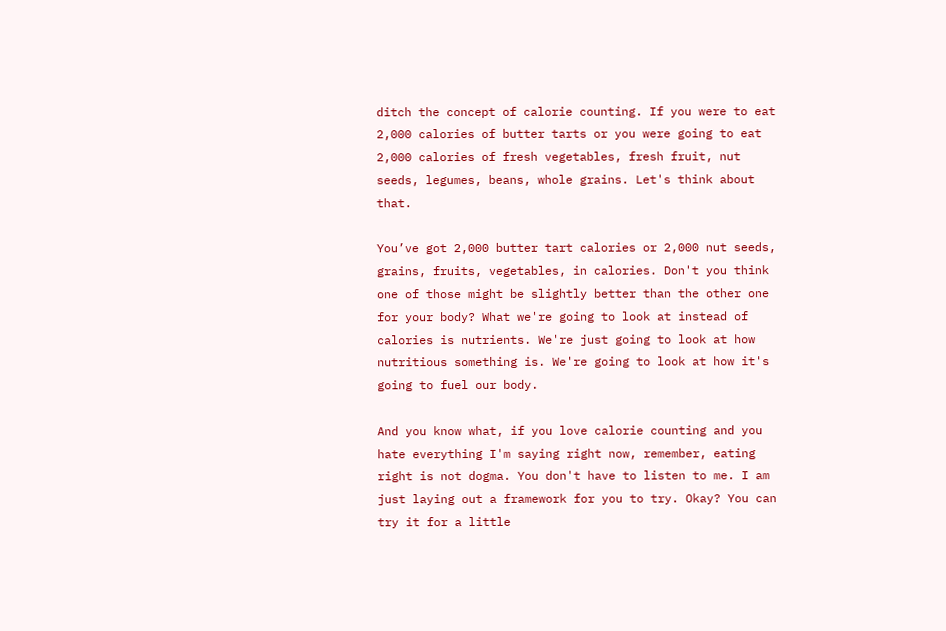ditch the concept of calorie counting. If you were to eat 2,000 calories of butter tarts or you were going to eat 2,000 calories of fresh vegetables, fresh fruit, nut seeds, legumes, beans, whole grains. Let's think about that.

You’ve got 2,000 butter tart calories or 2,000 nut seeds, grains, fruits, vegetables, in calories. Don't you think one of those might be slightly better than the other one for your body? What we're going to look at instead of calories is nutrients. We're just going to look at how nutritious something is. We're going to look at how it's going to fuel our body.

And you know what, if you love calorie counting and you hate everything I'm saying right now, remember, eating right is not dogma. You don't have to listen to me. I am just laying out a framework for you to try. Okay? You can try it for a little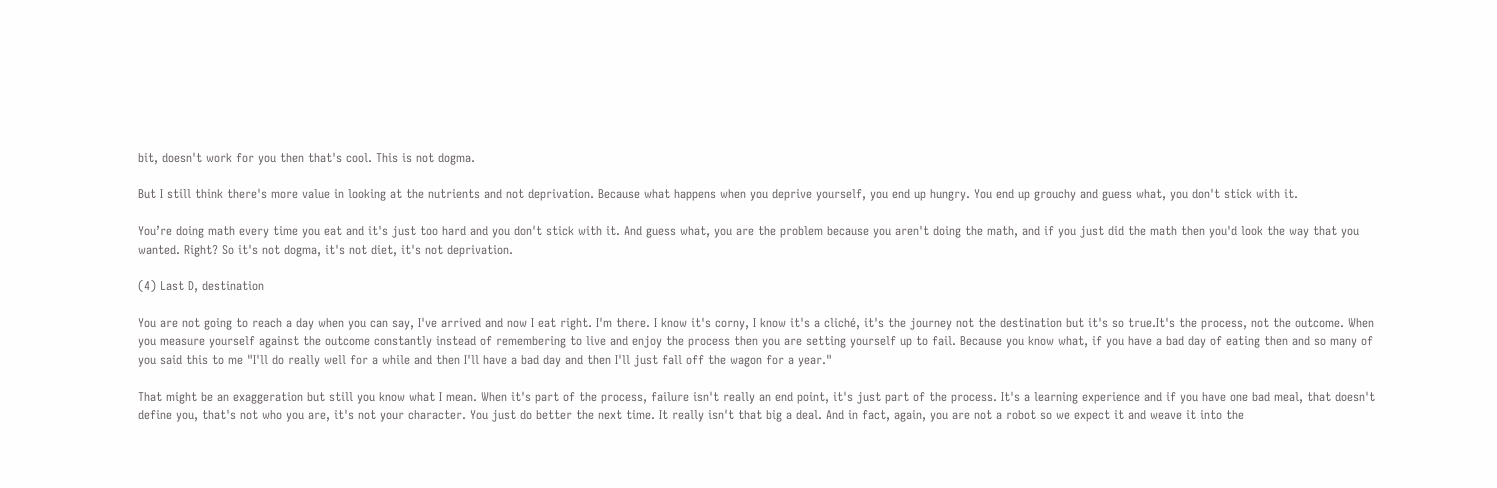bit, doesn't work for you then that's cool. This is not dogma.

But I still think there's more value in looking at the nutrients and not deprivation. Because what happens when you deprive yourself, you end up hungry. You end up grouchy and guess what, you don't stick with it.

You’re doing math every time you eat and it's just too hard and you don't stick with it. And guess what, you are the problem because you aren't doing the math, and if you just did the math then you'd look the way that you wanted. Right? So it's not dogma, it's not diet, it's not deprivation.

(4) Last D, destination

You are not going to reach a day when you can say, I've arrived and now I eat right. I'm there. I know it's corny, I know it's a cliché, it's the journey not the destination but it's so true.It's the process, not the outcome. When you measure yourself against the outcome constantly instead of remembering to live and enjoy the process then you are setting yourself up to fail. Because you know what, if you have a bad day of eating then and so many of you said this to me "I'll do really well for a while and then I'll have a bad day and then I'll just fall off the wagon for a year."

That might be an exaggeration but still you know what I mean. When it's part of the process, failure isn't really an end point, it's just part of the process. It's a learning experience and if you have one bad meal, that doesn't define you, that's not who you are, it's not your character. You just do better the next time. It really isn't that big a deal. And in fact, again, you are not a robot so we expect it and weave it into the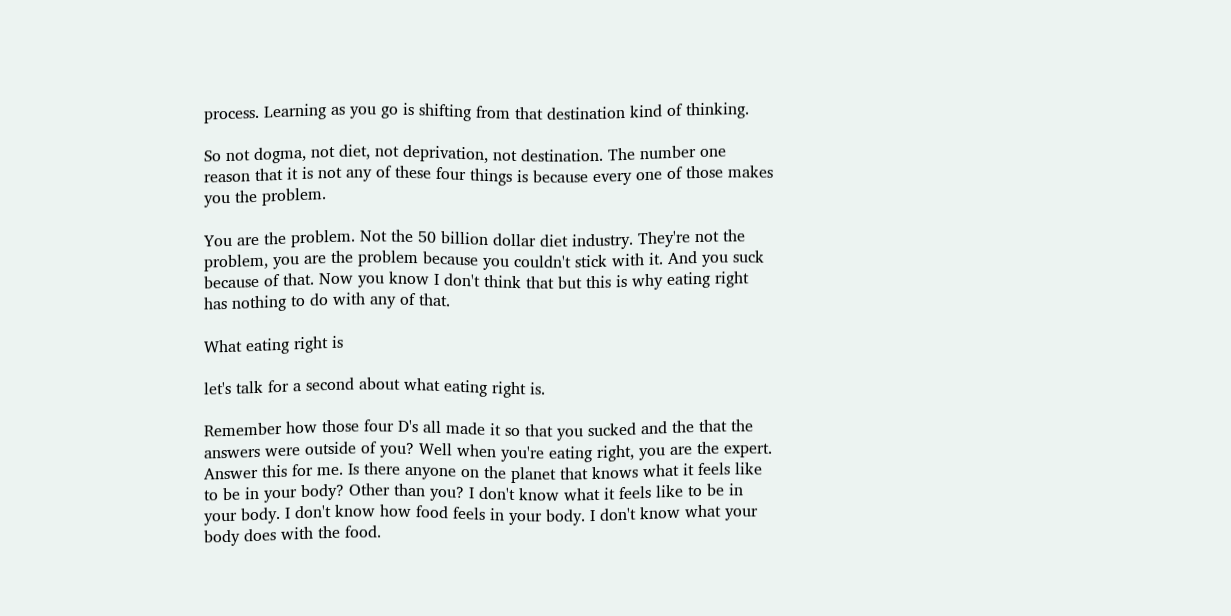process. Learning as you go is shifting from that destination kind of thinking.

So not dogma, not diet, not deprivation, not destination. The number one reason that it is not any of these four things is because every one of those makes you the problem.

You are the problem. Not the 50 billion dollar diet industry. They're not the problem, you are the problem because you couldn't stick with it. And you suck because of that. Now you know I don't think that but this is why eating right has nothing to do with any of that.

What eating right is

let's talk for a second about what eating right is.

Remember how those four D's all made it so that you sucked and the that the answers were outside of you? Well when you're eating right, you are the expert. Answer this for me. Is there anyone on the planet that knows what it feels like to be in your body? Other than you? I don't know what it feels like to be in your body. I don't know how food feels in your body. I don't know what your body does with the food.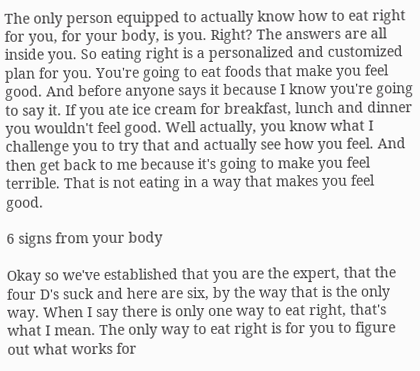The only person equipped to actually know how to eat right for you, for your body, is you. Right? The answers are all inside you. So eating right is a personalized and customized plan for you. You're going to eat foods that make you feel good. And before anyone says it because I know you're going to say it. If you ate ice cream for breakfast, lunch and dinner you wouldn't feel good. Well actually, you know what I challenge you to try that and actually see how you feel. And then get back to me because it's going to make you feel terrible. That is not eating in a way that makes you feel good.

6 signs from your body

Okay so we've established that you are the expert, that the four D's suck and here are six, by the way that is the only way. When I say there is only one way to eat right, that's what I mean. The only way to eat right is for you to figure out what works for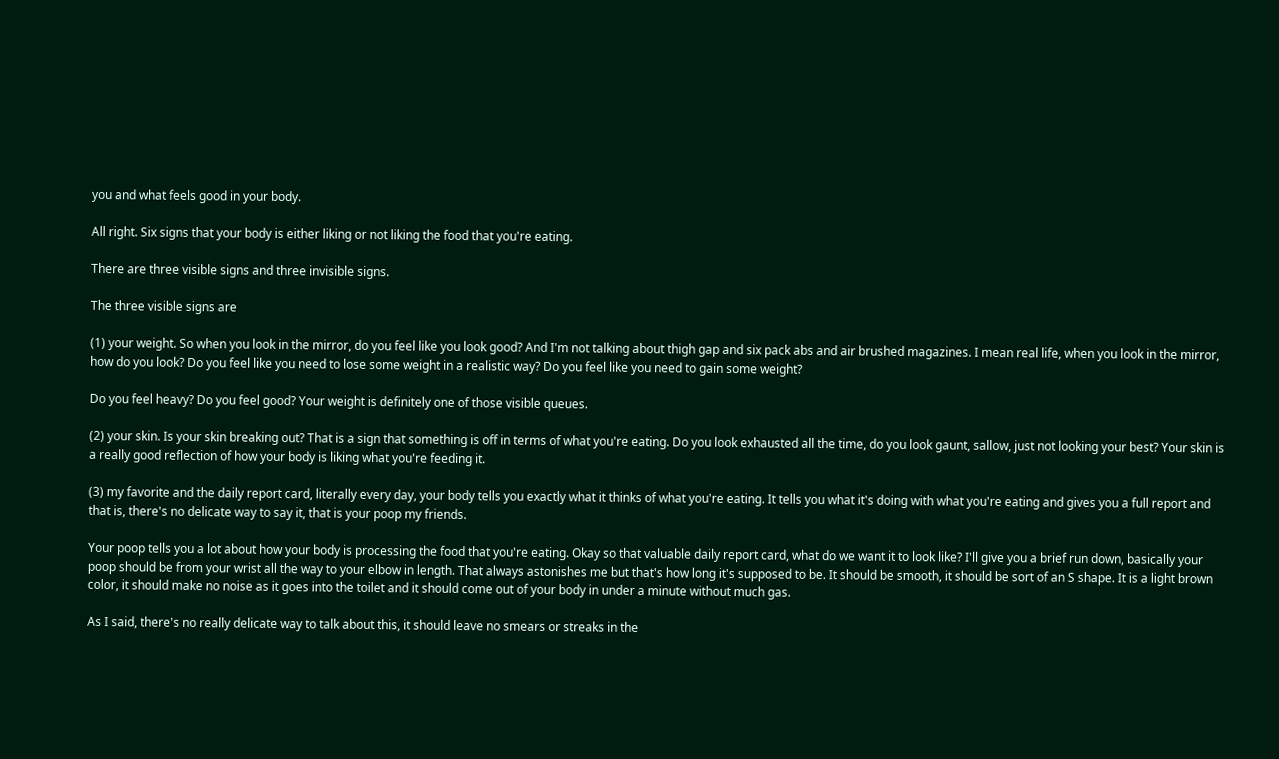you and what feels good in your body.

All right. Six signs that your body is either liking or not liking the food that you're eating.

There are three visible signs and three invisible signs.

The three visible signs are

(1) your weight. So when you look in the mirror, do you feel like you look good? And I'm not talking about thigh gap and six pack abs and air brushed magazines. I mean real life, when you look in the mirror, how do you look? Do you feel like you need to lose some weight in a realistic way? Do you feel like you need to gain some weight?

Do you feel heavy? Do you feel good? Your weight is definitely one of those visible queues.

(2) your skin. Is your skin breaking out? That is a sign that something is off in terms of what you're eating. Do you look exhausted all the time, do you look gaunt, sallow, just not looking your best? Your skin is a really good reflection of how your body is liking what you're feeding it.

(3) my favorite and the daily report card, literally every day, your body tells you exactly what it thinks of what you're eating. It tells you what it's doing with what you're eating and gives you a full report and that is, there's no delicate way to say it, that is your poop my friends.

Your poop tells you a lot about how your body is processing the food that you're eating. Okay so that valuable daily report card, what do we want it to look like? I'll give you a brief run down, basically your poop should be from your wrist all the way to your elbow in length. That always astonishes me but that's how long it's supposed to be. It should be smooth, it should be sort of an S shape. It is a light brown color, it should make no noise as it goes into the toilet and it should come out of your body in under a minute without much gas.

As I said, there's no really delicate way to talk about this, it should leave no smears or streaks in the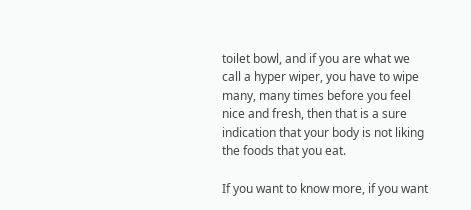toilet bowl, and if you are what we call a hyper wiper, you have to wipe many, many times before you feel nice and fresh, then that is a sure indication that your body is not liking the foods that you eat.

If you want to know more, if you want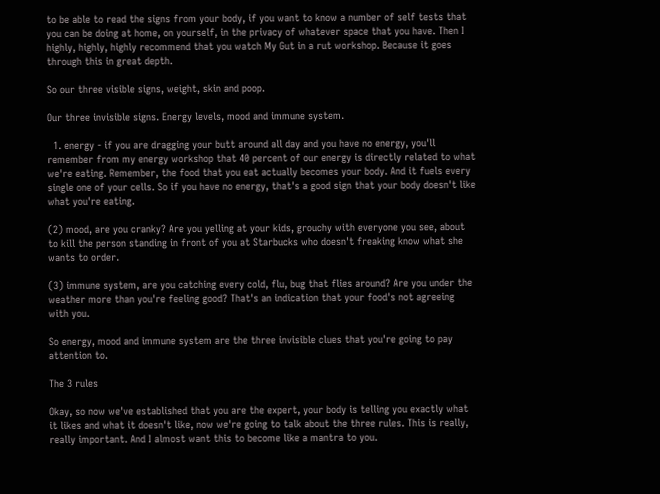to be able to read the signs from your body, if you want to know a number of self tests that you can be doing at home, on yourself, in the privacy of whatever space that you have. Then I highly, highly, highly recommend that you watch My Gut in a rut workshop. Because it goes through this in great depth.

So our three visible signs, weight, skin and poop.

Our three invisible signs. Energy levels, mood and immune system.

  1. energy - if you are dragging your butt around all day and you have no energy, you'll remember from my energy workshop that 40 percent of our energy is directly related to what we're eating. Remember, the food that you eat actually becomes your body. And it fuels every single one of your cells. So if you have no energy, that's a good sign that your body doesn't like what you're eating.

(2) mood, are you cranky? Are you yelling at your kids, grouchy with everyone you see, about to kill the person standing in front of you at Starbucks who doesn't freaking know what she wants to order.

(3) immune system, are you catching every cold, flu, bug that flies around? Are you under the weather more than you're feeling good? That's an indication that your food's not agreeing with you.

So energy, mood and immune system are the three invisible clues that you're going to pay attention to.

The 3 rules

Okay, so now we've established that you are the expert, your body is telling you exactly what it likes and what it doesn't like, now we're going to talk about the three rules. This is really, really important. And I almost want this to become like a mantra to you.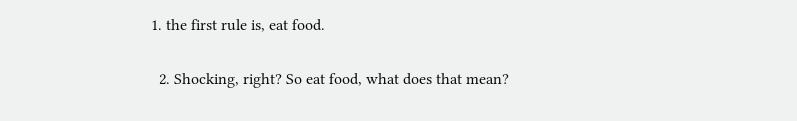1. the first rule is, eat food.

  2. Shocking, right? So eat food, what does that mean?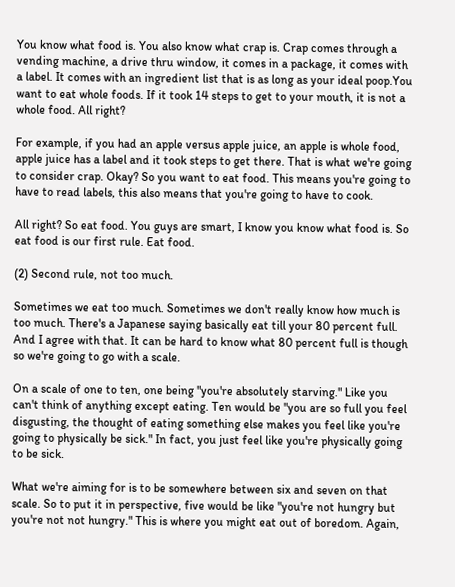You know what food is. You also know what crap is. Crap comes through a vending machine, a drive thru window, it comes in a package, it comes with a label. It comes with an ingredient list that is as long as your ideal poop.You want to eat whole foods. If it took 14 steps to get to your mouth, it is not a whole food. All right?

For example, if you had an apple versus apple juice, an apple is whole food, apple juice has a label and it took steps to get there. That is what we're going to consider crap. Okay? So you want to eat food. This means you're going to have to read labels, this also means that you're going to have to cook.

All right? So eat food. You guys are smart, I know you know what food is. So eat food is our first rule. Eat food.

(2) Second rule, not too much.

Sometimes we eat too much. Sometimes we don't really know how much is too much. There's a Japanese saying basically eat till your 80 percent full. And I agree with that. It can be hard to know what 80 percent full is though so we're going to go with a scale.

On a scale of one to ten, one being "you're absolutely starving." Like you can't think of anything except eating. Ten would be "you are so full you feel disgusting, the thought of eating something else makes you feel like you're going to physically be sick." In fact, you just feel like you're physically going to be sick.

What we're aiming for is to be somewhere between six and seven on that scale. So to put it in perspective, five would be like "you're not hungry but you're not not hungry." This is where you might eat out of boredom. Again,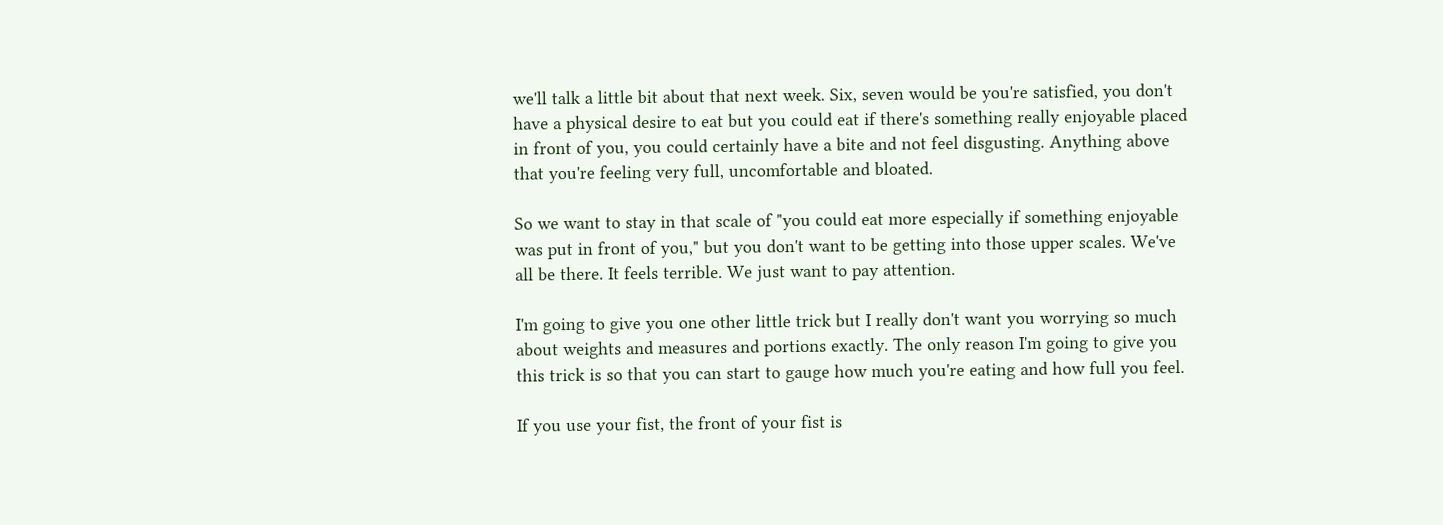we'll talk a little bit about that next week. Six, seven would be you're satisfied, you don't have a physical desire to eat but you could eat if there's something really enjoyable placed in front of you, you could certainly have a bite and not feel disgusting. Anything above that you're feeling very full, uncomfortable and bloated.

So we want to stay in that scale of "you could eat more especially if something enjoyable was put in front of you," but you don't want to be getting into those upper scales. We've all be there. It feels terrible. We just want to pay attention.

I'm going to give you one other little trick but I really don't want you worrying so much about weights and measures and portions exactly. The only reason I'm going to give you this trick is so that you can start to gauge how much you're eating and how full you feel.

If you use your fist, the front of your fist is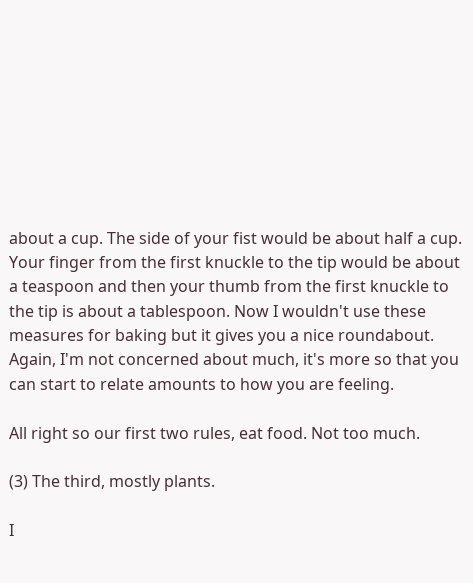about a cup. The side of your fist would be about half a cup. Your finger from the first knuckle to the tip would be about a teaspoon and then your thumb from the first knuckle to the tip is about a tablespoon. Now I wouldn't use these measures for baking but it gives you a nice roundabout. Again, I'm not concerned about much, it's more so that you can start to relate amounts to how you are feeling.

All right so our first two rules, eat food. Not too much.

(3) The third, mostly plants.

I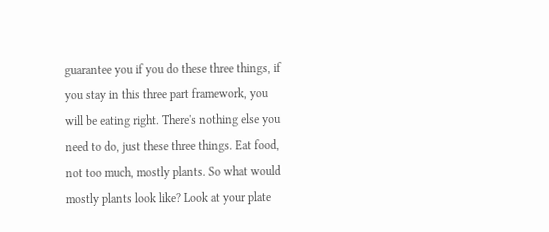guarantee you if you do these three things, if you stay in this three part framework, you will be eating right. There's nothing else you need to do, just these three things. Eat food, not too much, mostly plants. So what would mostly plants look like? Look at your plate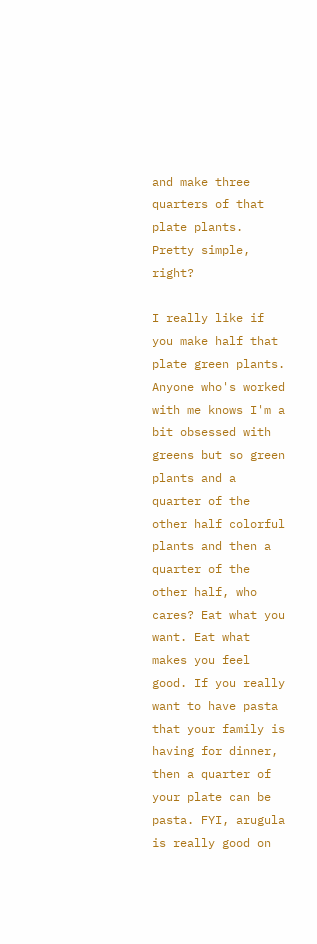and make three quarters of that plate plants. Pretty simple, right?

I really like if you make half that plate green plants. Anyone who's worked with me knows I'm a bit obsessed with greens but so green plants and a quarter of the other half colorful plants and then a quarter of the other half, who cares? Eat what you want. Eat what makes you feel good. If you really want to have pasta that your family is having for dinner, then a quarter of your plate can be pasta. FYI, arugula is really good on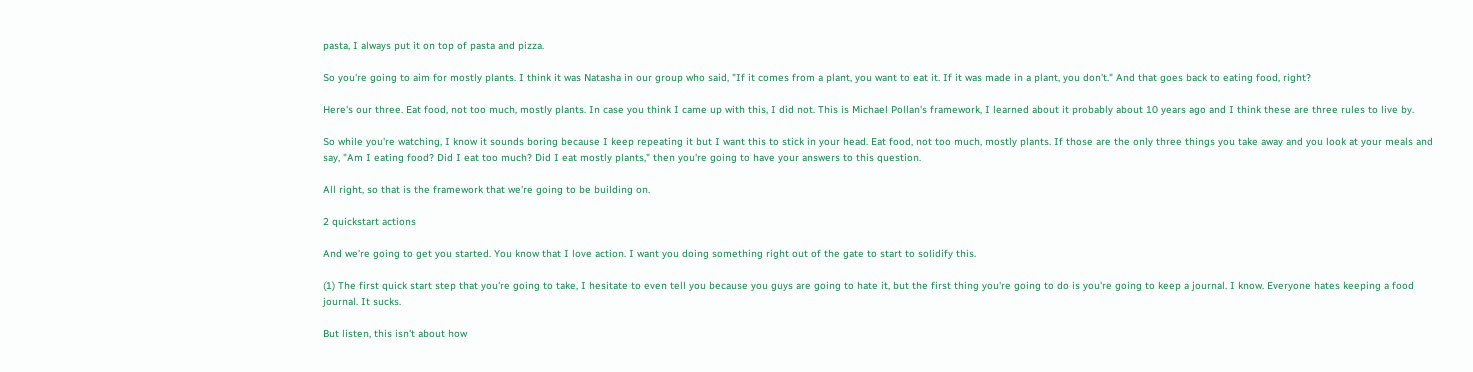pasta, I always put it on top of pasta and pizza.

So you're going to aim for mostly plants. I think it was Natasha in our group who said, "If it comes from a plant, you want to eat it. If it was made in a plant, you don't." And that goes back to eating food, right?

Here's our three. Eat food, not too much, mostly plants. In case you think I came up with this, I did not. This is Michael Pollan's framework, I learned about it probably about 10 years ago and I think these are three rules to live by.

So while you're watching, I know it sounds boring because I keep repeating it but I want this to stick in your head. Eat food, not too much, mostly plants. If those are the only three things you take away and you look at your meals and say, "Am I eating food? Did I eat too much? Did I eat mostly plants," then you're going to have your answers to this question.

All right, so that is the framework that we're going to be building on.

2 quickstart actions

And we're going to get you started. You know that I love action. I want you doing something right out of the gate to start to solidify this.

(1) The first quick start step that you're going to take, I hesitate to even tell you because you guys are going to hate it, but the first thing you're going to do is you're going to keep a journal. I know. Everyone hates keeping a food journal. It sucks.

But listen, this isn't about how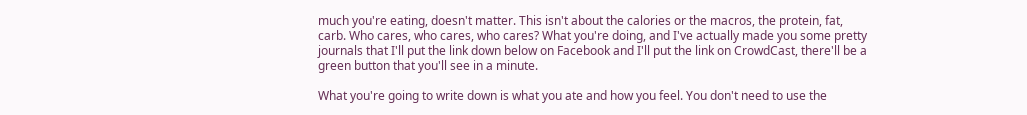much you're eating, doesn't matter. This isn't about the calories or the macros, the protein, fat, carb. Who cares, who cares, who cares? What you're doing, and I've actually made you some pretty journals that I'll put the link down below on Facebook and I'll put the link on CrowdCast, there'll be a green button that you'll see in a minute.

What you're going to write down is what you ate and how you feel. You don't need to use the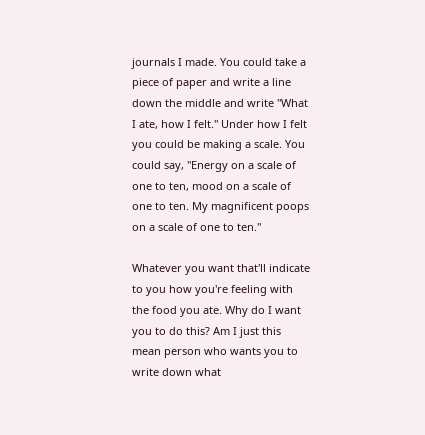journals I made. You could take a piece of paper and write a line down the middle and write "What I ate, how I felt." Under how I felt you could be making a scale. You could say, "Energy on a scale of one to ten, mood on a scale of one to ten. My magnificent poops on a scale of one to ten."

Whatever you want that'll indicate to you how you're feeling with the food you ate. Why do I want you to do this? Am I just this mean person who wants you to write down what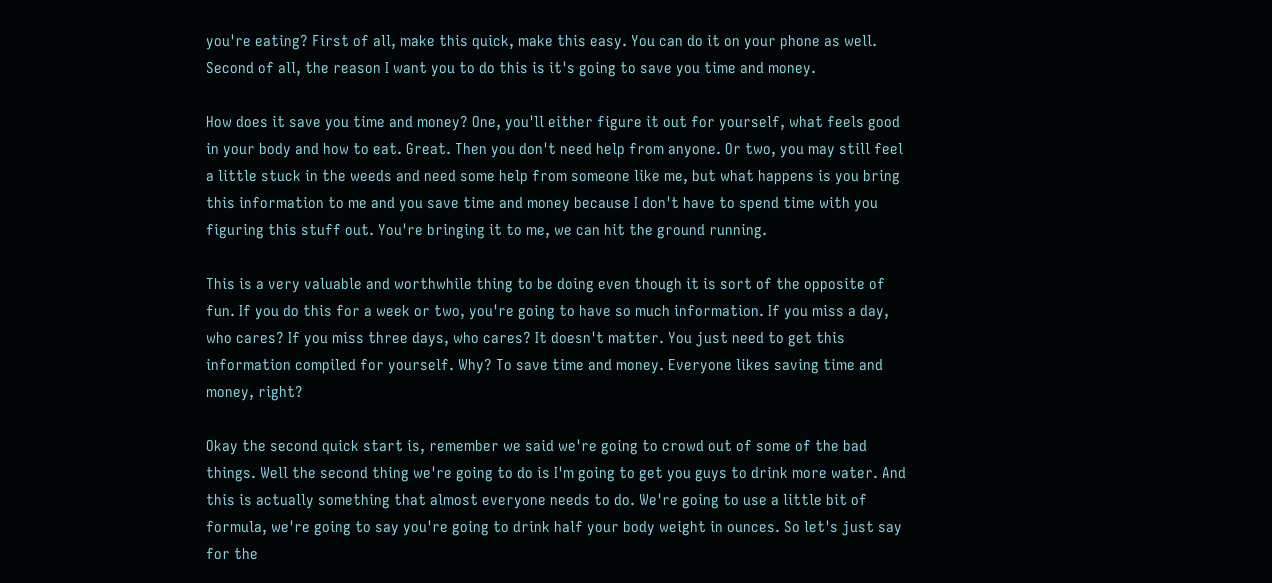you're eating? First of all, make this quick, make this easy. You can do it on your phone as well. Second of all, the reason I want you to do this is it's going to save you time and money.

How does it save you time and money? One, you'll either figure it out for yourself, what feels good in your body and how to eat. Great. Then you don't need help from anyone. Or two, you may still feel a little stuck in the weeds and need some help from someone like me, but what happens is you bring this information to me and you save time and money because I don't have to spend time with you figuring this stuff out. You're bringing it to me, we can hit the ground running.

This is a very valuable and worthwhile thing to be doing even though it is sort of the opposite of fun. If you do this for a week or two, you're going to have so much information. If you miss a day, who cares? If you miss three days, who cares? It doesn't matter. You just need to get this information compiled for yourself. Why? To save time and money. Everyone likes saving time and money, right?

Okay the second quick start is, remember we said we're going to crowd out of some of the bad things. Well the second thing we're going to do is I'm going to get you guys to drink more water. And this is actually something that almost everyone needs to do. We're going to use a little bit of formula, we're going to say you're going to drink half your body weight in ounces. So let's just say for the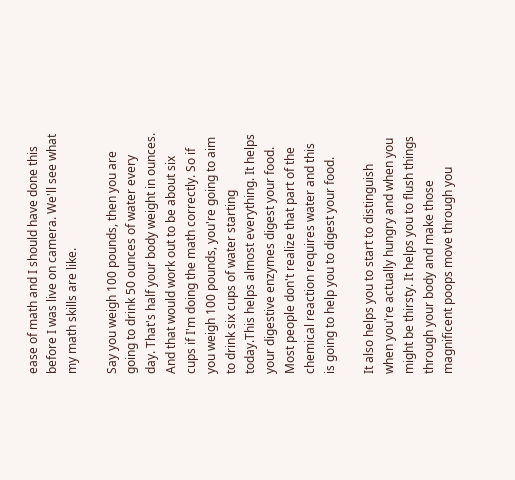ease of math and I should have done this before I was live on camera. We'll see what my math skills are like.

Say you weigh 100 pounds, then you are going to drink 50 ounces of water every day. That's half your body weight in ounces. And that would work out to be about six cups if I'm doing the math correctly. So if you weigh 100 pounds, you're going to aim to drink six cups of water starting today.This helps almost everything. It helps your digestive enzymes digest your food. Most people don't realize that part of the chemical reaction requires water and this is going to help you to digest your food.

It also helps you to start to distinguish when you're actually hungry and when you might be thirsty. It helps you to flush things through your body and make those magnificent poops move through you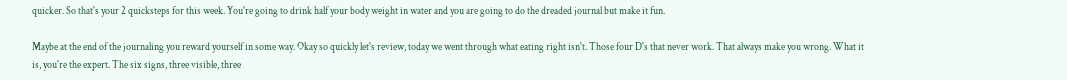quicker. So that's your 2 quicksteps for this week. You're going to drink half your body weight in water and you are going to do the dreaded journal but make it fun.

Maybe at the end of the journaling you reward yourself in some way. Okay so quickly let's review, today we went through what eating right isn't. Those four D's that never work. That always make you wrong. What it is, you're the expert. The six signs, three visible, three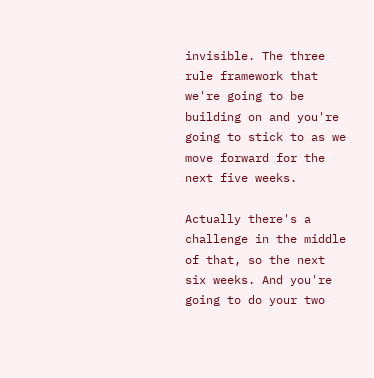invisible. The three rule framework that we're going to be building on and you're going to stick to as we move forward for the next five weeks.

Actually there's a challenge in the middle of that, so the next six weeks. And you're going to do your two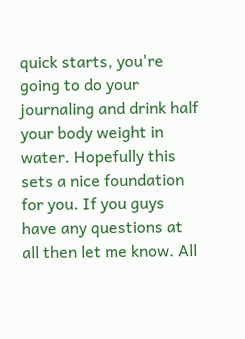quick starts, you're going to do your journaling and drink half your body weight in water. Hopefully this sets a nice foundation for you. If you guys have any questions at all then let me know. All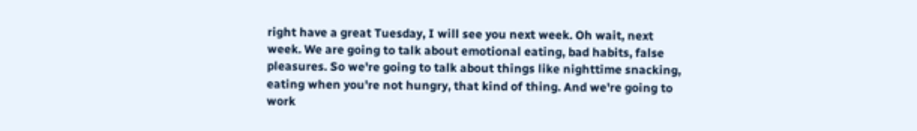right have a great Tuesday, I will see you next week. Oh wait, next week. We are going to talk about emotional eating, bad habits, false pleasures. So we're going to talk about things like nighttime snacking, eating when you're not hungry, that kind of thing. And we're going to work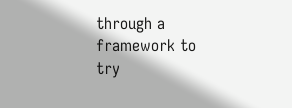through a framework to try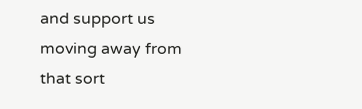and support us moving away from that sort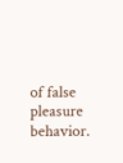of false pleasure behavior.